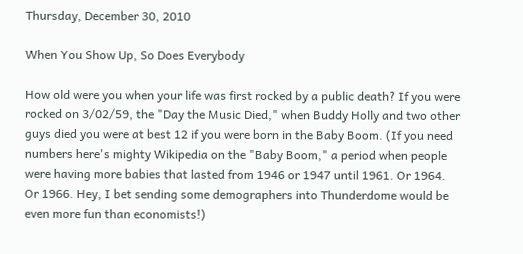Thursday, December 30, 2010

When You Show Up, So Does Everybody

How old were you when your life was first rocked by a public death? If you were rocked on 3/02/59, the "Day the Music Died," when Buddy Holly and two other guys died you were at best 12 if you were born in the Baby Boom. (If you need numbers here's mighty Wikipedia on the "Baby Boom," a period when people were having more babies that lasted from 1946 or 1947 until 1961. Or 1964. Or 1966. Hey, I bet sending some demographers into Thunderdome would be even more fun than economists!)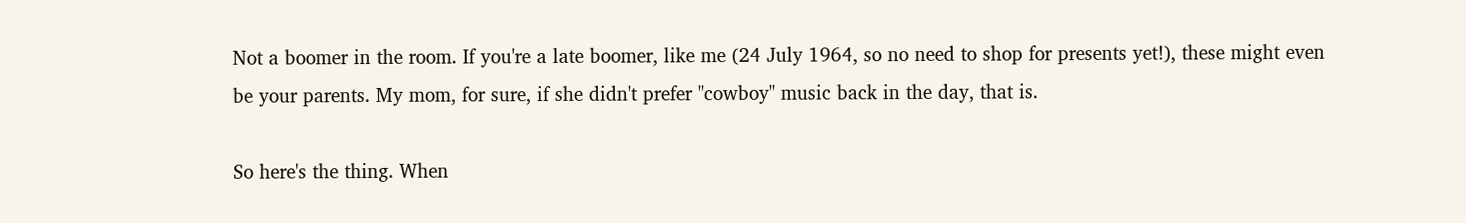Not a boomer in the room. If you're a late boomer, like me (24 July 1964, so no need to shop for presents yet!), these might even be your parents. My mom, for sure, if she didn't prefer "cowboy" music back in the day, that is.

So here's the thing. When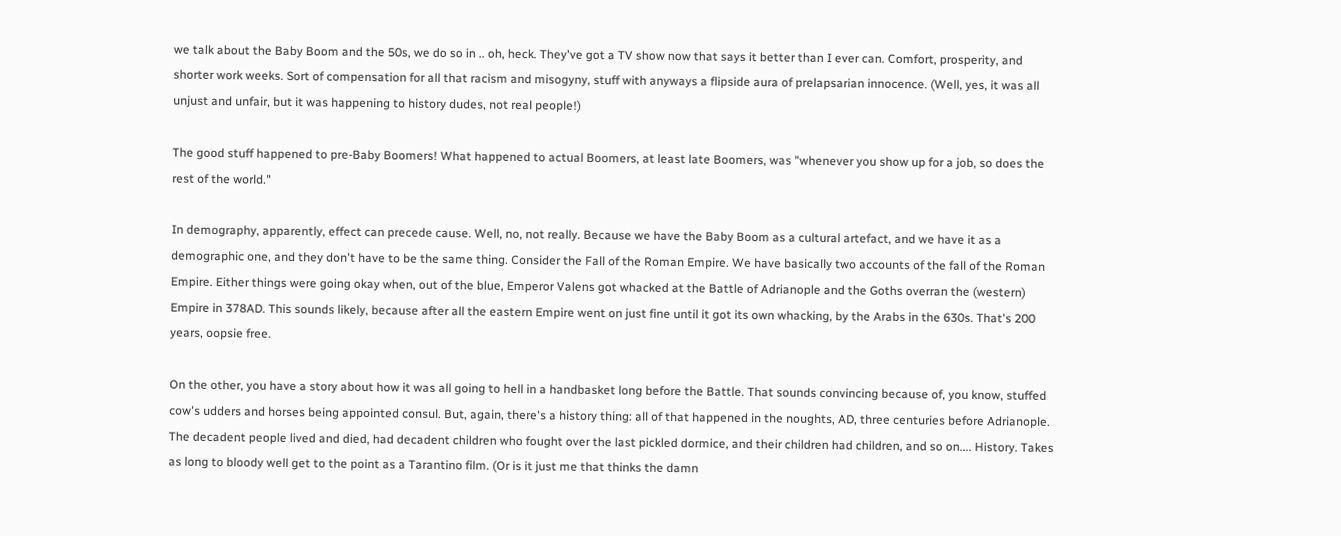we talk about the Baby Boom and the 50s, we do so in .. oh, heck. They've got a TV show now that says it better than I ever can. Comfort, prosperity, and shorter work weeks. Sort of compensation for all that racism and misogyny, stuff with anyways a flipside aura of prelapsarian innocence. (Well, yes, it was all unjust and unfair, but it was happening to history dudes, not real people!)

The good stuff happened to pre-Baby Boomers! What happened to actual Boomers, at least late Boomers, was "whenever you show up for a job, so does the rest of the world."

In demography, apparently, effect can precede cause. Well, no, not really. Because we have the Baby Boom as a cultural artefact, and we have it as a demographic one, and they don't have to be the same thing. Consider the Fall of the Roman Empire. We have basically two accounts of the fall of the Roman Empire. Either things were going okay when, out of the blue, Emperor Valens got whacked at the Battle of Adrianople and the Goths overran the (western) Empire in 378AD. This sounds likely, because after all the eastern Empire went on just fine until it got its own whacking, by the Arabs in the 630s. That's 200 years, oopsie free.

On the other, you have a story about how it was all going to hell in a handbasket long before the Battle. That sounds convincing because of, you know, stuffed cow's udders and horses being appointed consul. But, again, there's a history thing: all of that happened in the noughts, AD, three centuries before Adrianople. The decadent people lived and died, had decadent children who fought over the last pickled dormice, and their children had children, and so on.... History. Takes as long to bloody well get to the point as a Tarantino film. (Or is it just me that thinks the damn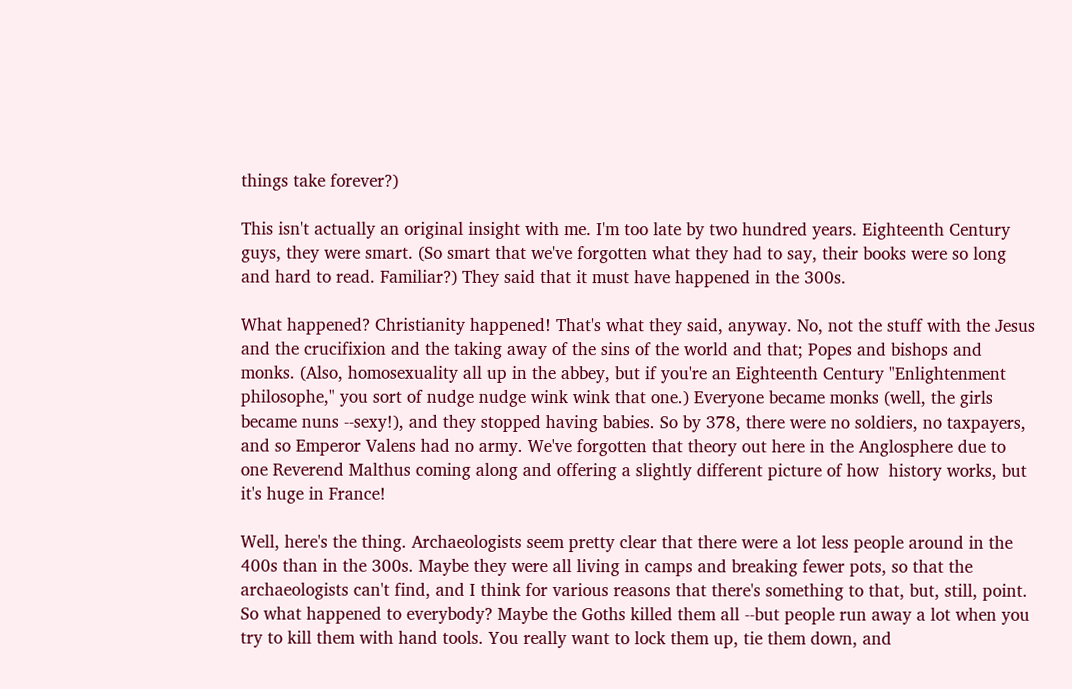things take forever?)

This isn't actually an original insight with me. I'm too late by two hundred years. Eighteenth Century guys, they were smart. (So smart that we've forgotten what they had to say, their books were so long and hard to read. Familiar?) They said that it must have happened in the 300s.

What happened? Christianity happened! That's what they said, anyway. No, not the stuff with the Jesus and the crucifixion and the taking away of the sins of the world and that; Popes and bishops and monks. (Also, homosexuality all up in the abbey, but if you're an Eighteenth Century "Enlightenment philosophe," you sort of nudge nudge wink wink that one.) Everyone became monks (well, the girls became nuns --sexy!), and they stopped having babies. So by 378, there were no soldiers, no taxpayers, and so Emperor Valens had no army. We've forgotten that theory out here in the Anglosphere due to one Reverend Malthus coming along and offering a slightly different picture of how  history works, but it's huge in France!

Well, here's the thing. Archaeologists seem pretty clear that there were a lot less people around in the 400s than in the 300s. Maybe they were all living in camps and breaking fewer pots, so that the archaeologists can't find, and I think for various reasons that there's something to that, but, still, point. So what happened to everybody? Maybe the Goths killed them all --but people run away a lot when you try to kill them with hand tools. You really want to lock them up, tie them down, and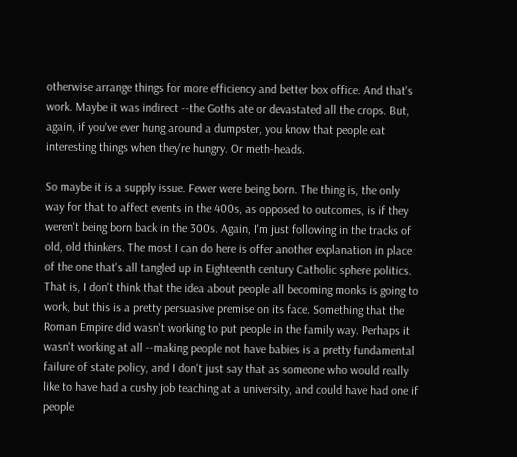otherwise arrange things for more efficiency and better box office. And that's work. Maybe it was indirect --the Goths ate or devastated all the crops. But, again, if you've ever hung around a dumpster, you know that people eat interesting things when they're hungry. Or meth-heads.

So maybe it is a supply issue. Fewer were being born. The thing is, the only way for that to affect events in the 400s, as opposed to outcomes, is if they weren't being born back in the 300s. Again, I'm just following in the tracks of old, old thinkers. The most I can do here is offer another explanation in place of the one that's all tangled up in Eighteenth century Catholic sphere politics. That is, I don't think that the idea about people all becoming monks is going to work, but this is a pretty persuasive premise on its face. Something that the Roman Empire did wasn't working to put people in the family way. Perhaps it wasn't working at all --making people not have babies is a pretty fundamental failure of state policy, and I don't just say that as someone who would really like to have had a cushy job teaching at a university, and could have had one if people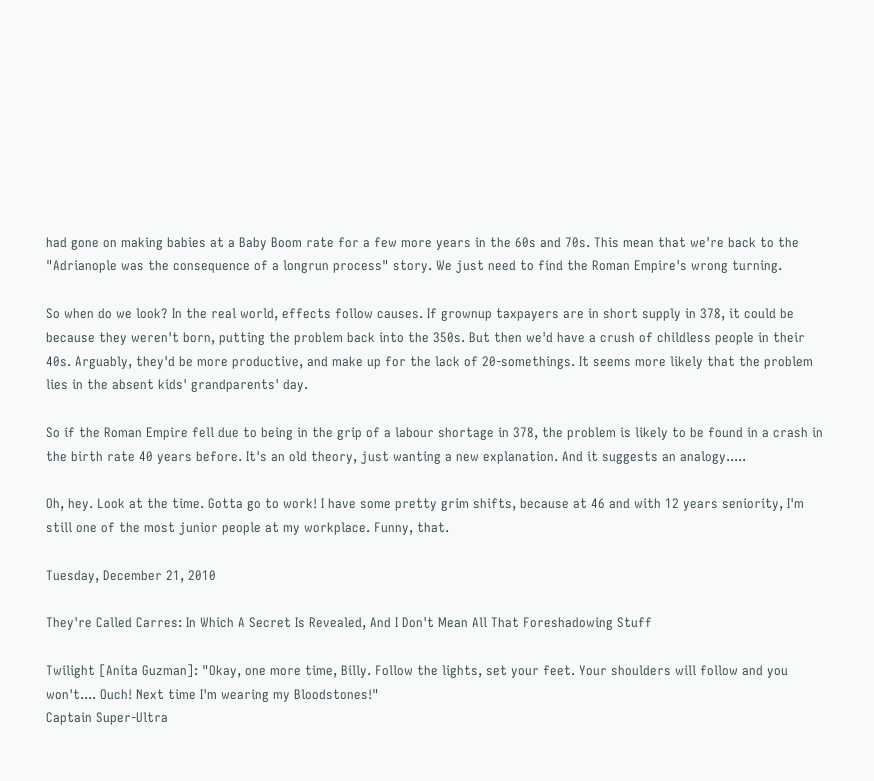had gone on making babies at a Baby Boom rate for a few more years in the 60s and 70s. This mean that we're back to the "Adrianople was the consequence of a longrun process" story. We just need to find the Roman Empire's wrong turning.

So when do we look? In the real world, effects follow causes. If grownup taxpayers are in short supply in 378, it could be because they weren't born, putting the problem back into the 350s. But then we'd have a crush of childless people in their 40s. Arguably, they'd be more productive, and make up for the lack of 20-somethings. It seems more likely that the problem lies in the absent kids' grandparents' day.

So if the Roman Empire fell due to being in the grip of a labour shortage in 378, the problem is likely to be found in a crash in the birth rate 40 years before. It's an old theory, just wanting a new explanation. And it suggests an analogy.....

Oh, hey. Look at the time. Gotta go to work! I have some pretty grim shifts, because at 46 and with 12 years seniority, I'm still one of the most junior people at my workplace. Funny, that.

Tuesday, December 21, 2010

They're Called Carres: In Which A Secret Is Revealed, And I Don't Mean All That Foreshadowing Stuff

Twilight [Anita Guzman]: "Okay, one more time, Billy. Follow the lights, set your feet. Your shoulders will follow and you won't.... Ouch! Next time I'm wearing my Bloodstones!"
Captain Super-Ultra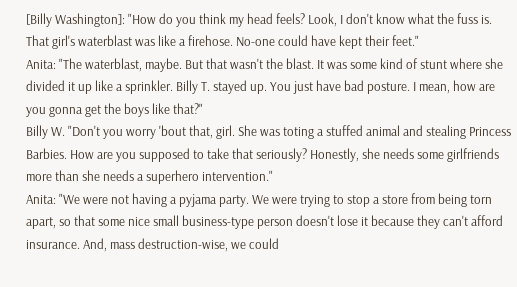[Billy Washington]: "How do you think my head feels? Look, I don't know what the fuss is. That girl's waterblast was like a firehose. No-one could have kept their feet."
Anita: "The waterblast, maybe. But that wasn't the blast. It was some kind of stunt where she divided it up like a sprinkler. Billy T. stayed up. You just have bad posture. I mean, how are you gonna get the boys like that?"
Billy W. "Don't you worry 'bout that, girl. She was toting a stuffed animal and stealing Princess Barbies. How are you supposed to take that seriously? Honestly, she needs some girlfriends more than she needs a superhero intervention."
Anita: "We were not having a pyjama party. We were trying to stop a store from being torn apart, so that some nice small business-type person doesn't lose it because they can't afford insurance. And, mass destruction-wise, we could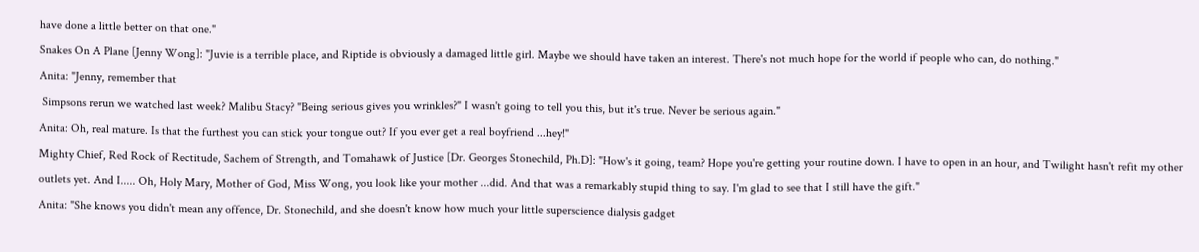have done a little better on that one."
Snakes On A Plane [Jenny Wong]: "Juvie is a terrible place, and Riptide is obviously a damaged little girl. Maybe we should have taken an interest. There's not much hope for the world if people who can, do nothing."
Anita: "Jenny, remember that
 Simpsons rerun we watched last week? Malibu Stacy? "Being serious gives you wrinkles?" I wasn't going to tell you this, but it's true. Never be serious again."
Anita: Oh, real mature. Is that the furthest you can stick your tongue out? If you ever get a real boyfriend ...hey!"
Mighty Chief, Red Rock of Rectitude, Sachem of Strength, and Tomahawk of Justice [Dr. Georges Stonechild, Ph.D]: "How's it going, team? Hope you're getting your routine down. I have to open in an hour, and Twilight hasn't refit my other outlets yet. And I..... Oh, Holy Mary, Mother of God, Miss Wong, you look like your mother ...did. And that was a remarkably stupid thing to say. I'm glad to see that I still have the gift."
Anita: "She knows you didn't mean any offence, Dr. Stonechild, and she doesn't know how much your little superscience dialysis gadget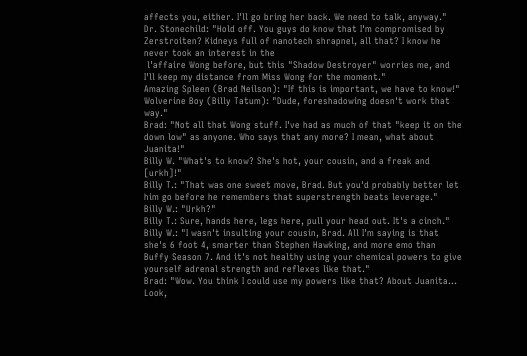affects you, either. I'll go bring her back. We need to talk, anyway."
Dr. Stonechild: "Hold off. You guys do know that I'm compromised by Zerstroiten? Kidneys full of nanotech shrapnel, all that? I know he never took an interest in the
 l'affaire Wong before, but this "Shadow Destroyer" worries me, and I'll keep my distance from Miss Wong for the moment."
Amazing Spleen (Brad Neilson): "If this is important, we have to know!"
Wolverine Boy (Billy Tatum): "Dude, foreshadowing doesn't work that way."
Brad: "Not all that Wong stuff. I've had as much of that "keep it on the down low" as anyone. Who says that any more? I mean, what about Juanita!"
Billy W. "What's to know? She's hot, your cousin, and a freak and [urkh]!"
Billy T.: "That was one sweet move, Brad. But you'd probably better let him go before he remembers that superstrength beats leverage."
Billy W.: "Urkh?"
Billy T.: Sure, hands here, legs here, pull your head out. It's a cinch."
Billy W.: "I wasn't insulting your cousin, Brad. All I'm saying is that she's 6 foot 4, smarter than Stephen Hawking, and more emo than Buffy Season 7. And it's not healthy using your chemical powers to give yourself adrenal strength and reflexes like that."
Brad: "Wow. You think I could use my powers like that? About Juanita... Look,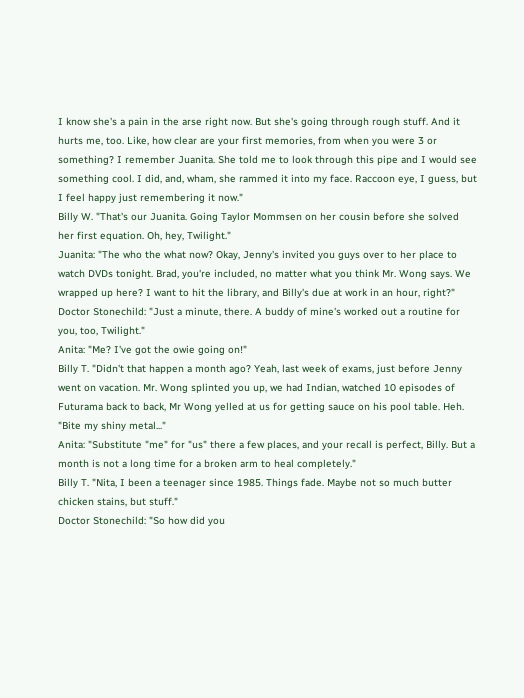I know she's a pain in the arse right now. But she's going through rough stuff. And it hurts me, too. Like, how clear are your first memories, from when you were 3 or something? I remember Juanita. She told me to look through this pipe and I would see something cool. I did, and, wham, she rammed it into my face. Raccoon eye, I guess, but I feel happy just remembering it now."
Billy W. "That's our Juanita. Going Taylor Mommsen on her cousin before she solved her first equation. Oh, hey, Twilight."
Juanita: "The who the what now? Okay, Jenny's invited you guys over to her place to watch DVDs tonight. Brad, you're included, no matter what you think Mr. Wong says. We wrapped up here? I want to hit the library, and Billy's due at work in an hour, right?"
Doctor Stonechild: "Just a minute, there. A buddy of mine's worked out a routine for you, too, Twilight."
Anita: "Me? I've got the owie going on!"
Billy T. "Didn't that happen a month ago? Yeah, last week of exams, just before Jenny went on vacation. Mr. Wong splinted you up, we had Indian, watched 10 episodes of Futurama back to back, Mr Wong yelled at us for getting sauce on his pool table. Heh. "Bite my shiny metal..."
Anita: "Substitute "me" for "us" there a few places, and your recall is perfect, Billy. But a month is not a long time for a broken arm to heal completely."
Billy T. "Nita, I been a teenager since 1985. Things fade. Maybe not so much butter chicken stains, but stuff."
Doctor Stonechild: "So how did you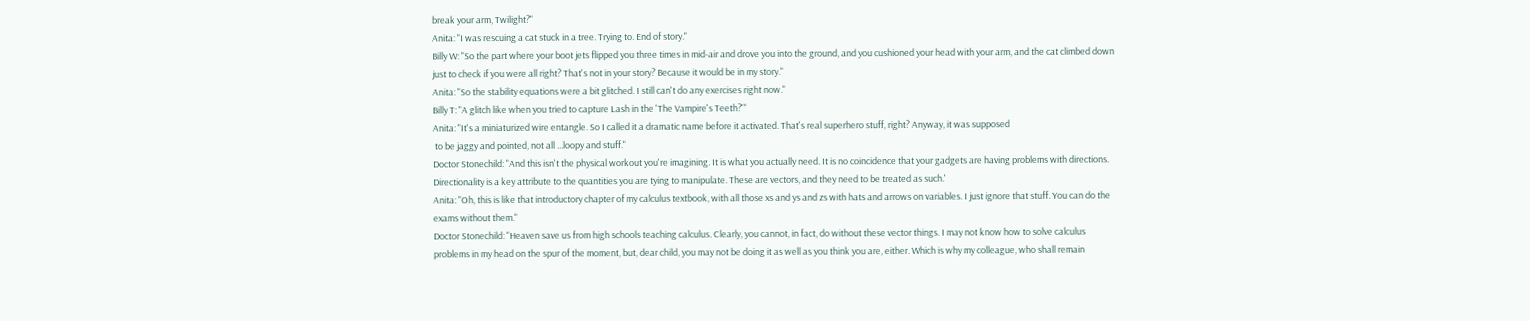break your arm, Twilight?"
Anita: "I was rescuing a cat stuck in a tree. Trying to. End of story."
Billy W: "So the part where your boot jets flipped you three times in mid-air and drove you into the ground, and you cushioned your head with your arm, and the cat climbed down just to check if you were all right? That's not in your story? Because it would be in my story."
Anita: "So the stability equations were a bit glitched. I still can't do any exercises right now."
Billy T: "A glitch like when you tried to capture Lash in the 'The Vampire's Teeth?'"
Anita: "It's a miniaturized wire entangle. So I called it a dramatic name before it activated. That's real superhero stuff, right? Anyway, it was supposed
 to be jaggy and pointed, not all ...loopy and stuff."
Doctor Stonechild: "And this isn't the physical workout you're imagining. It is what you actually need. It is no coincidence that your gadgets are having problems with directions. Directionality is a key attribute to the quantities you are tying to manipulate. These are vectors, and they need to be treated as such.'
Anita: "Oh, this is like that introductory chapter of my calculus textbook, with all those xs and ys and zs with hats and arrows on variables. I just ignore that stuff. You can do the exams without them."
Doctor Stonechild: "Heaven save us from high schools teaching calculus. Clearly, you cannot, in fact, do without these vector things. I may not know how to solve calculus problems in my head on the spur of the moment, but, dear child, you may not be doing it as well as you think you are, either. Which is why my colleague, who shall remain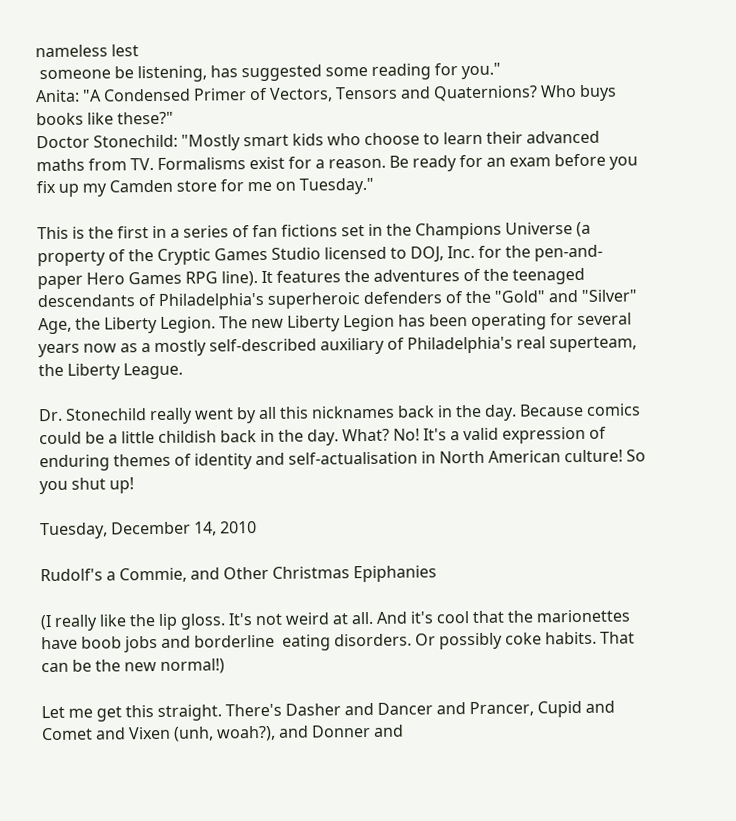nameless lest
 someone be listening, has suggested some reading for you."
Anita: "A Condensed Primer of Vectors, Tensors and Quaternions? Who buys books like these?"
Doctor Stonechild: "Mostly smart kids who choose to learn their advanced maths from TV. Formalisms exist for a reason. Be ready for an exam before you fix up my Camden store for me on Tuesday."

This is the first in a series of fan fictions set in the Champions Universe (a property of the Cryptic Games Studio licensed to DOJ, Inc. for the pen-and-paper Hero Games RPG line). It features the adventures of the teenaged descendants of Philadelphia's superheroic defenders of the "Gold" and "Silver" Age, the Liberty Legion. The new Liberty Legion has been operating for several years now as a mostly self-described auxiliary of Philadelphia's real superteam, the Liberty League.

Dr. Stonechild really went by all this nicknames back in the day. Because comics could be a little childish back in the day. What? No! It's a valid expression of enduring themes of identity and self-actualisation in North American culture! So you shut up!

Tuesday, December 14, 2010

Rudolf's a Commie, and Other Christmas Epiphanies

(I really like the lip gloss. It's not weird at all. And it's cool that the marionettes have boob jobs and borderline  eating disorders. Or possibly coke habits. That can be the new normal!)

Let me get this straight. There's Dasher and Dancer and Prancer, Cupid and Comet and Vixen (unh, woah?), and Donner and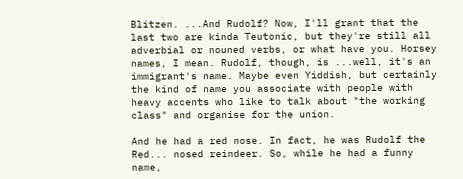Blitzen. ...And Rudolf? Now, I'll grant that the last two are kinda Teutonic, but they're still all adverbial or nouned verbs, or what have you. Horsey names, I mean. Rudolf, though, is ...well, it's an immigrant's name. Maybe even Yiddish, but certainly the kind of name you associate with people with heavy accents who like to talk about "the working class" and organise for the union.

And he had a red nose. In fact, he was Rudolf the Red... nosed reindeer. So, while he had a funny name,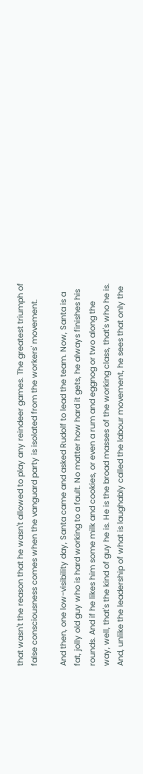that wasn't the reason that he wasn't allowed to play any reindeer games. The greatest triumph of false consciousness comes when the vanguard party is isolated from the workers' movement.

And then, one low-visibility day, Santa came and asked Rudolf to lead the team. Now, Santa is a fat, jolly old guy who is hard working to a fault. No matter how hard it gets, he always finishes his rounds. And if he likes him some milk and cookies, or even a rum and eggnog or two along the way, well, that's the kind of guy he is. He is the broad masses of the working class, that's who he is. And, unlike the leadership of what is laughably called the labour movement, he sees that only the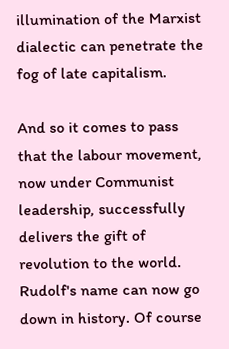illumination of the Marxist dialectic can penetrate the fog of late capitalism.

And so it comes to pass that the labour movement, now under Communist leadership, successfully delivers the gift of revolution to the world. Rudolf's name can now go down in history. Of course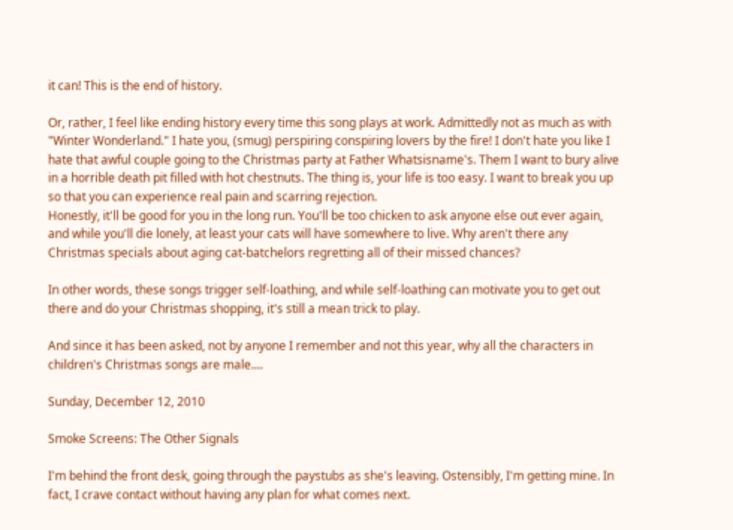it can! This is the end of history.

Or, rather, I feel like ending history every time this song plays at work. Admittedly not as much as with "Winter Wonderland." I hate you, (smug) perspiring conspiring lovers by the fire! I don't hate you like I hate that awful couple going to the Christmas party at Father Whatsisname's. Them I want to bury alive in a horrible death pit filled with hot chestnuts. The thing is, your life is too easy. I want to break you up so that you can experience real pain and scarring rejection.
Honestly, it'll be good for you in the long run. You'll be too chicken to ask anyone else out ever again, and while you'll die lonely, at least your cats will have somewhere to live. Why aren't there any Christmas specials about aging cat-batchelors regretting all of their missed chances?

In other words, these songs trigger self-loathing, and while self-loathing can motivate you to get out there and do your Christmas shopping, it's still a mean trick to play.

And since it has been asked, not by anyone I remember and not this year, why all the characters in children's Christmas songs are male....

Sunday, December 12, 2010

Smoke Screens: The Other Signals

I'm behind the front desk, going through the paystubs as she's leaving. Ostensibly, I'm getting mine. In fact, I crave contact without having any plan for what comes next.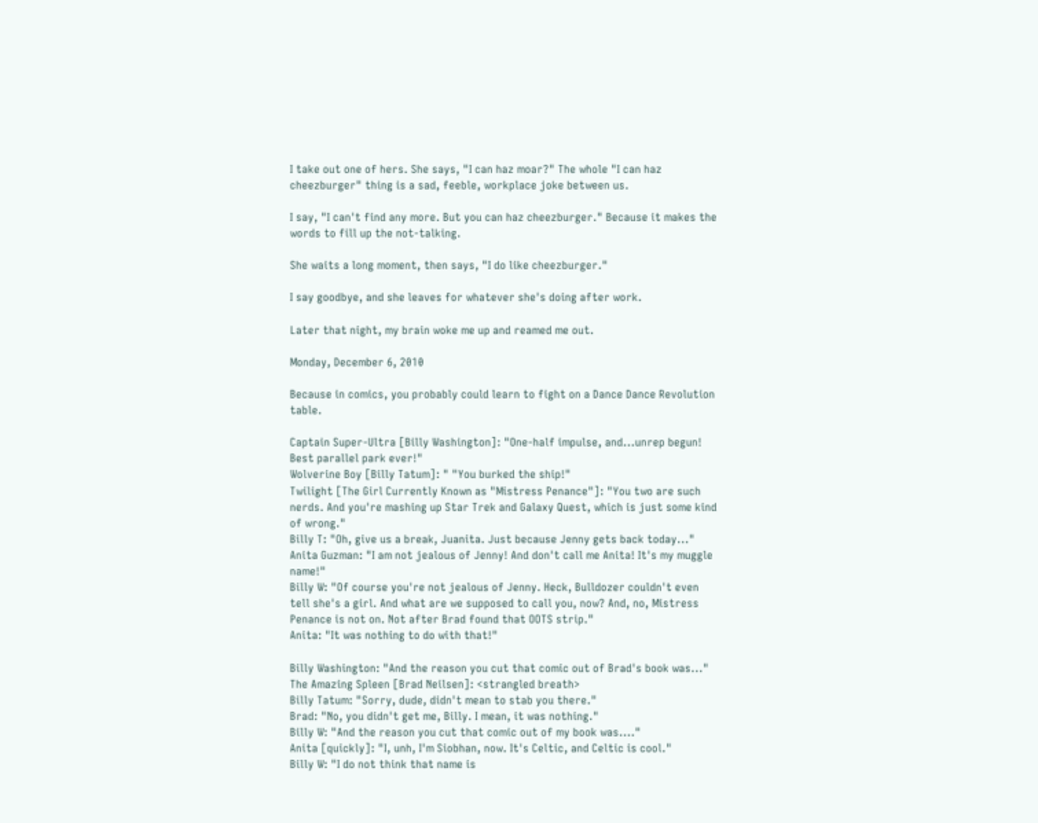I take out one of hers. She says, "I can haz moar?" The whole "I can haz cheezburger" thing is a sad, feeble, workplace joke between us.

I say, "I can't find any more. But you can haz cheezburger." Because it makes the words to fill up the not-talking.

She waits a long moment, then says, "I do like cheezburger."

I say goodbye, and she leaves for whatever she's doing after work.

Later that night, my brain woke me up and reamed me out.

Monday, December 6, 2010

Because in comics, you probably could learn to fight on a Dance Dance Revolution table.

Captain Super-Ultra [Billy Washington]: "One-half impulse, and...unrep begun! Best parallel park ever!"
Wolverine Boy [Billy Tatum]: " "You burked the ship!"
Twilight [The Girl Currently Known as "Mistress Penance"]: "You two are such nerds. And you're mashing up Star Trek and Galaxy Quest, which is just some kind of wrong."
Billy T: "Oh, give us a break, Juanita. Just because Jenny gets back today..."
Anita Guzman: "I am not jealous of Jenny! And don't call me Anita! It's my muggle name!"
Billy W: "Of course you're not jealous of Jenny. Heck, Bulldozer couldn't even tell she's a girl. And what are we supposed to call you, now? And, no, Mistress Penance is not on. Not after Brad found that OOTS strip."
Anita: "It was nothing to do with that!"

Billy Washington: "And the reason you cut that comic out of Brad's book was..."
The Amazing Spleen [Brad Neilsen]: <strangled breath>
Billy Tatum: "Sorry, dude, didn't mean to stab you there."
Brad: "No, you didn't get me, Billy. I mean, it was nothing."
Billy W: "And the reason you cut that comic out of my book was...."
Anita [quickly]: "I, unh, I'm Siobhan, now. It's Celtic, and Celtic is cool."
Billy W: "I do not think that name is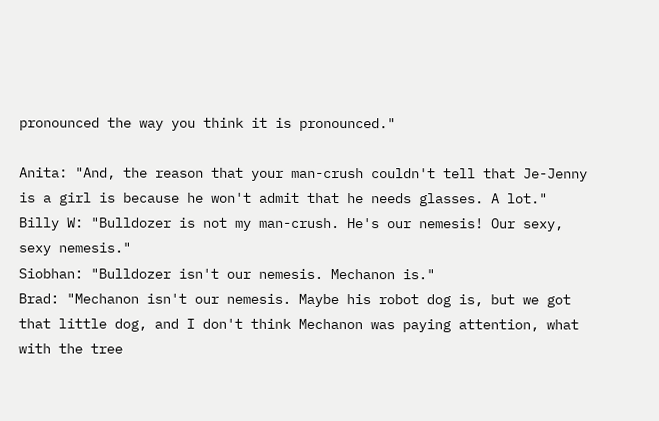pronounced the way you think it is pronounced."

Anita: "And, the reason that your man-crush couldn't tell that Je-Jenny is a girl is because he won't admit that he needs glasses. A lot."
Billy W: "Bulldozer is not my man-crush. He's our nemesis! Our sexy, sexy nemesis."
Siobhan: "Bulldozer isn't our nemesis. Mechanon is."
Brad: "Mechanon isn't our nemesis. Maybe his robot dog is, but we got that little dog, and I don't think Mechanon was paying attention, what with the tree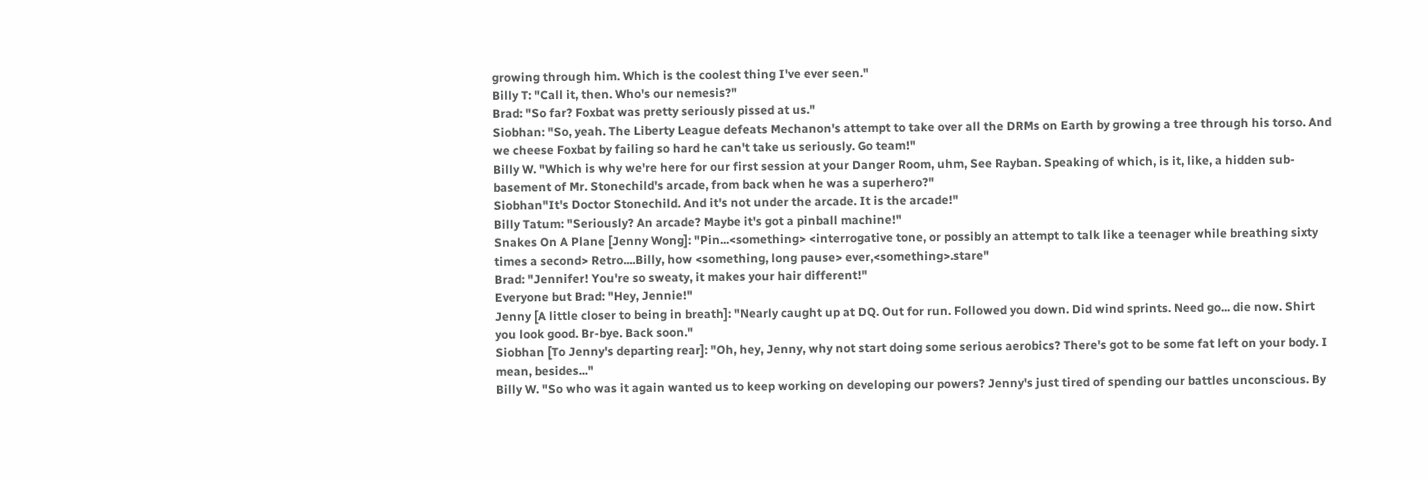growing through him. Which is the coolest thing I've ever seen."
Billy T: "Call it, then. Who's our nemesis?"
Brad: "So far? Foxbat was pretty seriously pissed at us."
Siobhan: "So, yeah. The Liberty League defeats Mechanon's attempt to take over all the DRMs on Earth by growing a tree through his torso. And we cheese Foxbat by failing so hard he can't take us seriously. Go team!"
Billy W. "Which is why we're here for our first session at your Danger Room, uhm, See Rayban. Speaking of which, is it, like, a hidden sub-basement of Mr. Stonechild's arcade, from back when he was a superhero?"
Siobhan"It's Doctor Stonechild. And it's not under the arcade. It is the arcade!"
Billy Tatum: "Seriously? An arcade? Maybe it's got a pinball machine!"
Snakes On A Plane [Jenny Wong]: "Pin...<something> <interrogative tone, or possibly an attempt to talk like a teenager while breathing sixty times a second> Retro....Billy, how <something, long pause> ever,<something>.stare"
Brad: "Jennifer! You're so sweaty, it makes your hair different!"
Everyone but Brad: "Hey, Jennie!"
Jenny [A little closer to being in breath]: "Nearly caught up at DQ. Out for run. Followed you down. Did wind sprints. Need go... die now. Shirt you look good. Br-bye. Back soon."
Siobhan [To Jenny's departing rear]: "Oh, hey, Jenny, why not start doing some serious aerobics? There's got to be some fat left on your body. I mean, besides..."
Billy W. "So who was it again wanted us to keep working on developing our powers? Jenny's just tired of spending our battles unconscious. By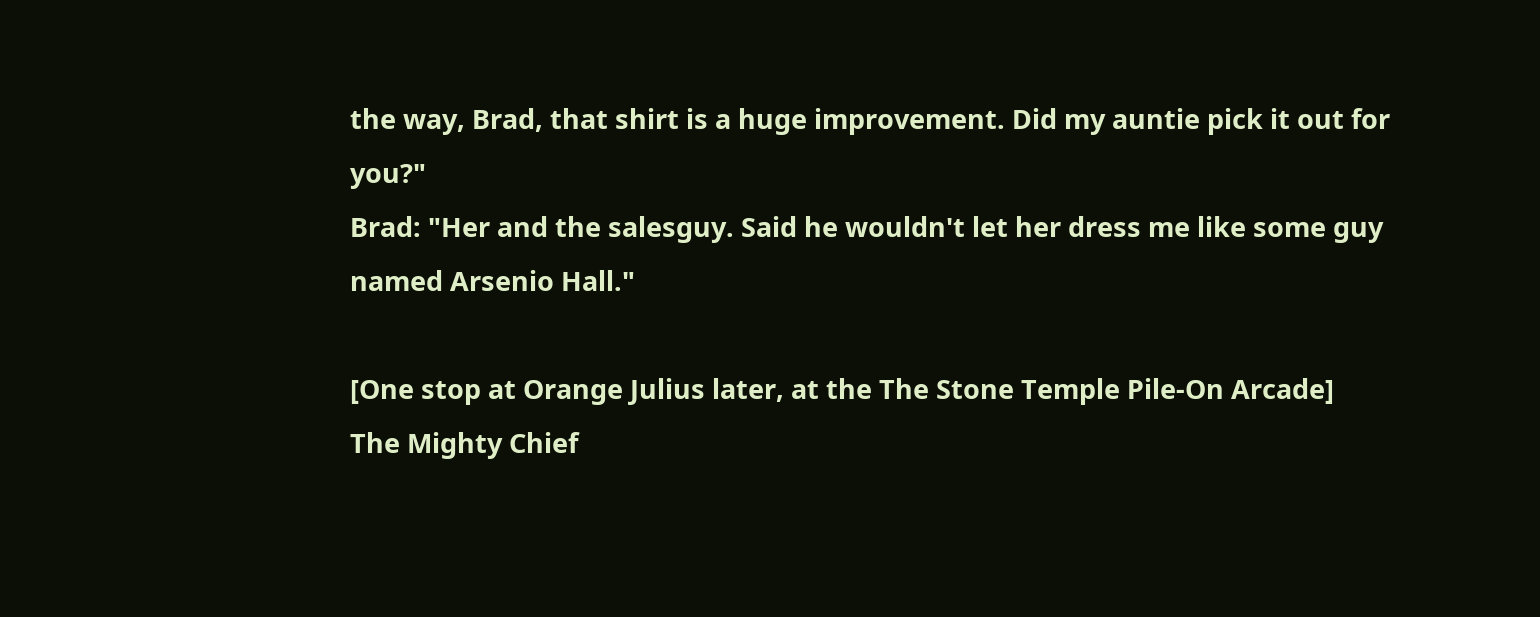the way, Brad, that shirt is a huge improvement. Did my auntie pick it out for you?"
Brad: "Her and the salesguy. Said he wouldn't let her dress me like some guy named Arsenio Hall."

[One stop at Orange Julius later, at the The Stone Temple Pile-On Arcade]
The Mighty Chief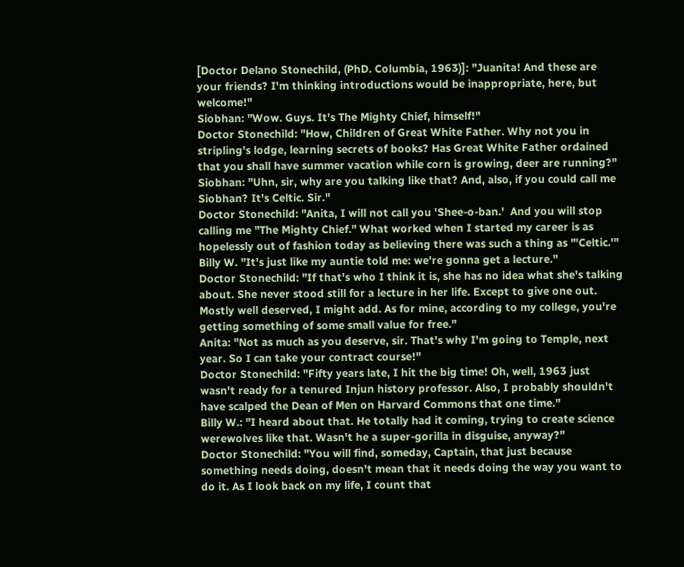[Doctor Delano Stonechild, (PhD. Columbia, 1963)]: "Juanita! And these are your friends? I'm thinking introductions would be inappropriate, here, but welcome!"
Siobhan: "Wow. Guys. It's The Mighty Chief, himself!"
Doctor Stonechild: "How, Children of Great White Father. Why not you in stripling's lodge, learning secrets of books? Has Great White Father ordained that you shall have summer vacation while corn is growing, deer are running?"
Siobhan: "Uhn, sir, why are you talking like that? And, also, if you could call me Siobhan? It's Celtic. Sir."
Doctor Stonechild: "Anita, I will not call you 'Shee-o-ban.'  And you will stop calling me "The Mighty Chief." What worked when I started my career is as hopelessly out of fashion today as believing there was such a thing as "'Celtic.'"
Billy W. "It's just like my auntie told me: we're gonna get a lecture."
Doctor Stonechild: "If that's who I think it is, she has no idea what she's talking about. She never stood still for a lecture in her life. Except to give one out. Mostly well deserved, I might add. As for mine, according to my college, you're getting something of some small value for free."
Anita: "Not as much as you deserve, sir. That's why I'm going to Temple, next year. So I can take your contract course!"
Doctor Stonechild: "Fifty years late, I hit the big time! Oh, well, 1963 just wasn't ready for a tenured Injun history professor. Also, I probably shouldn't have scalped the Dean of Men on Harvard Commons that one time."
Billy W.: "I heard about that. He totally had it coming, trying to create science werewolves like that. Wasn't he a super-gorilla in disguise, anyway?"
Doctor Stonechild: "You will find, someday, Captain, that just because something needs doing, doesn't mean that it needs doing the way you want to do it. As I look back on my life, I count that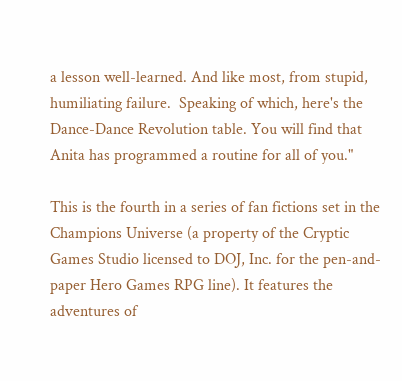a lesson well-learned. And like most, from stupid, humiliating failure.  Speaking of which, here's the Dance-Dance Revolution table. You will find that Anita has programmed a routine for all of you."

This is the fourth in a series of fan fictions set in the Champions Universe (a property of the Cryptic Games Studio licensed to DOJ, Inc. for the pen-and-paper Hero Games RPG line). It features the adventures of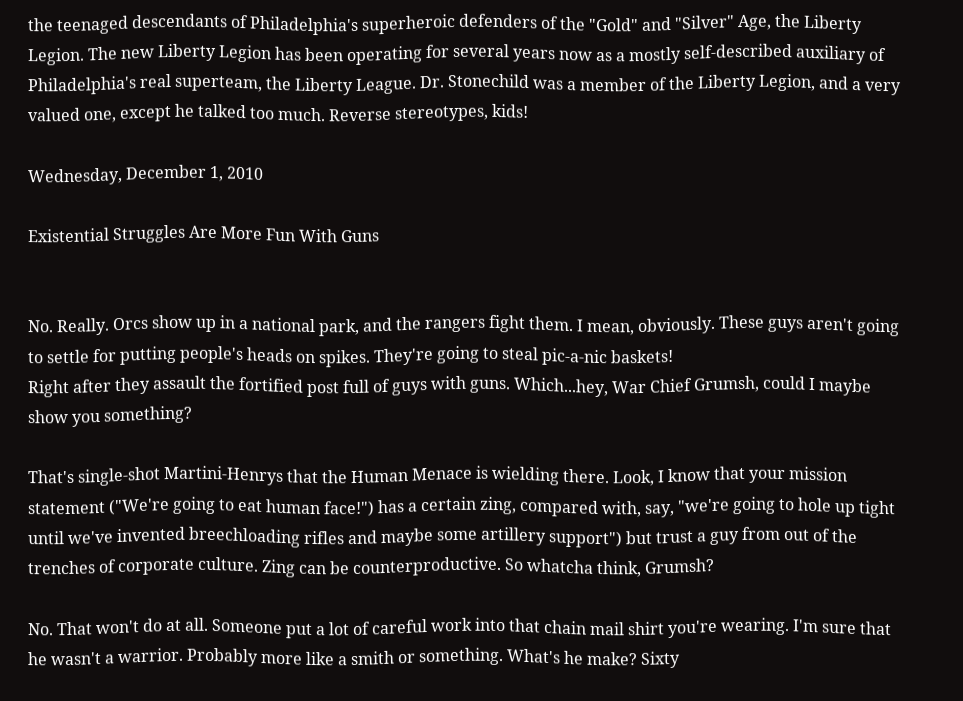the teenaged descendants of Philadelphia's superheroic defenders of the "Gold" and "Silver" Age, the Liberty Legion. The new Liberty Legion has been operating for several years now as a mostly self-described auxiliary of Philadelphia's real superteam, the Liberty League. Dr. Stonechild was a member of the Liberty Legion, and a very valued one, except he talked too much. Reverse stereotypes, kids!

Wednesday, December 1, 2010

Existential Struggles Are More Fun With Guns


No. Really. Orcs show up in a national park, and the rangers fight them. I mean, obviously. These guys aren't going to settle for putting people's heads on spikes. They're going to steal pic-a-nic baskets!
Right after they assault the fortified post full of guys with guns. Which...hey, War Chief Grumsh, could I maybe show you something?

That's single-shot Martini-Henrys that the Human Menace is wielding there. Look, I know that your mission statement ("We're going to eat human face!") has a certain zing, compared with, say, "we're going to hole up tight until we've invented breechloading rifles and maybe some artillery support") but trust a guy from out of the trenches of corporate culture. Zing can be counterproductive. So whatcha think, Grumsh?

No. That won't do at all. Someone put a lot of careful work into that chain mail shirt you're wearing. I'm sure that he wasn't a warrior. Probably more like a smith or something. What's he make? Sixty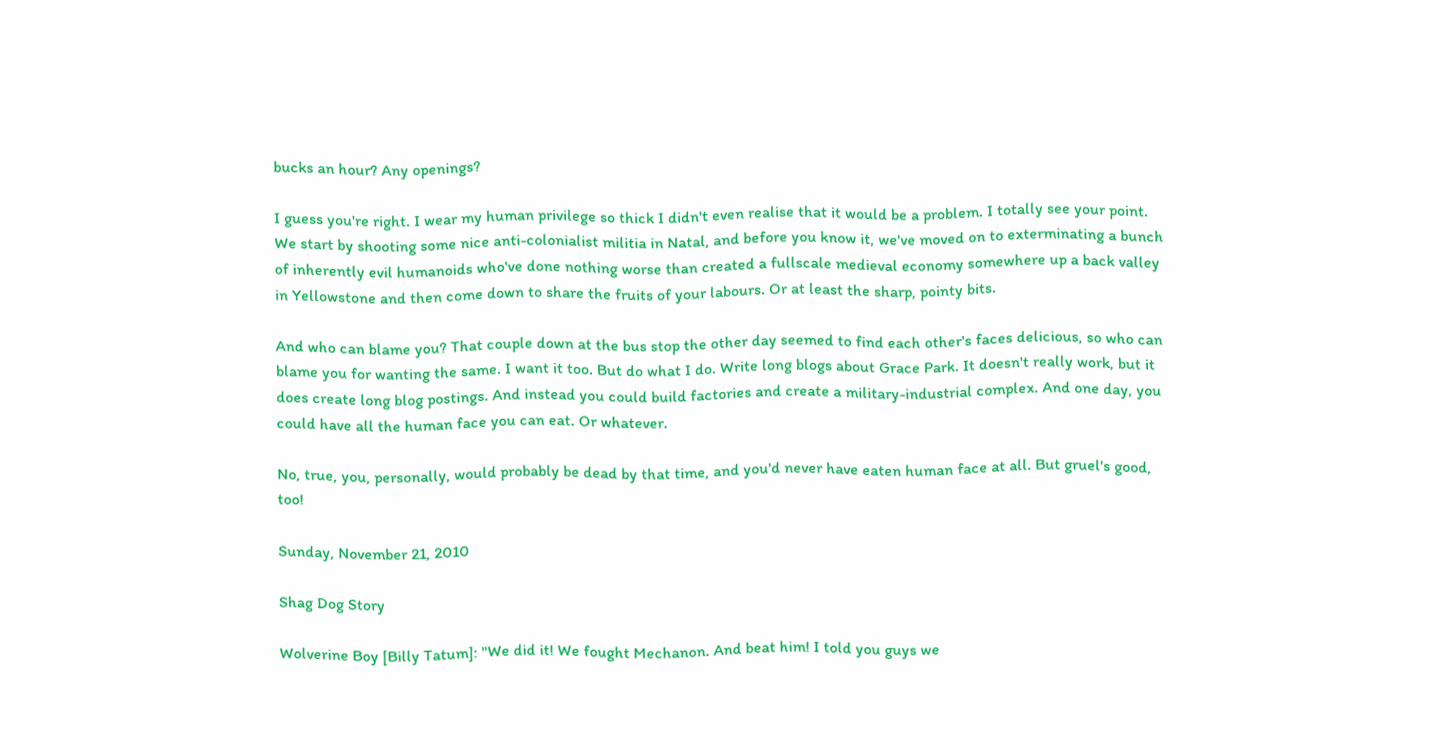bucks an hour? Any openings?

I guess you're right. I wear my human privilege so thick I didn't even realise that it would be a problem. I totally see your point. We start by shooting some nice anti-colonialist militia in Natal, and before you know it, we've moved on to exterminating a bunch of inherently evil humanoids who've done nothing worse than created a fullscale medieval economy somewhere up a back valley in Yellowstone and then come down to share the fruits of your labours. Or at least the sharp, pointy bits.

And who can blame you? That couple down at the bus stop the other day seemed to find each other's faces delicious, so who can blame you for wanting the same. I want it too. But do what I do. Write long blogs about Grace Park. It doesn't really work, but it does create long blog postings. And instead you could build factories and create a military-industrial complex. And one day, you could have all the human face you can eat. Or whatever.

No, true, you, personally, would probably be dead by that time, and you'd never have eaten human face at all. But gruel's good, too!

Sunday, November 21, 2010

Shag Dog Story

Wolverine Boy [Billy Tatum]: "We did it! We fought Mechanon. And beat him! I told you guys we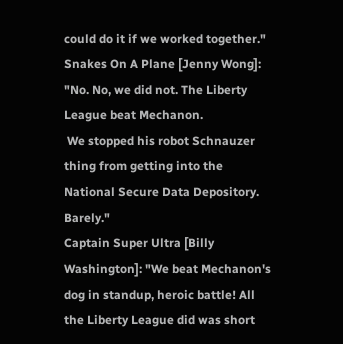could do it if we worked together."
Snakes On A Plane [Jenny Wong]: "No. No, we did not. The Liberty League beat Mechanon.
 We stopped his robot Schnauzer thing from getting into the National Secure Data Depository. Barely."
Captain Super Ultra [Billy Washington]: "We beat Mechanon's dog in standup, heroic battle! All the Liberty League did was short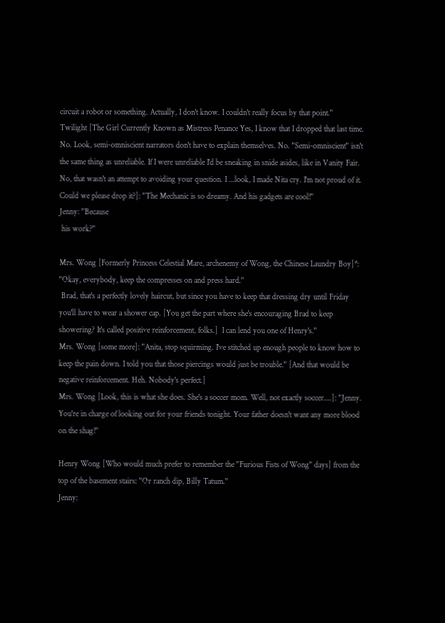circuit a robot or something. Actually, I don't know. I couldn't really focus by that point."
Twilight [The Girl Currently Known as Mistress Penance Yes, I know that I dropped that last time. No. Look, semi-omniscient narrators don't have to explain themselves. No. "Semi-omniscient" isn't the same thing as unreliable. If I were unreliable I'd be sneaking in snide asides, like in Vanity Fair. No, that wasn't an attempt to avoiding your question. I ...look, I made Nita cry. I'm not proud of it. Could we please drop it?]: "The Mechanic is so dreamy. And his gadgets are cool!"
Jenny: "Because
 his work?"

Mrs. Wong [Formerly Princess Celestial Mare, archenemy of Wong, the Chinese Laundry Boy]*: "Okay, everybody, keep the compresses on and press hard."
 Brad, that's a perfectly lovely haircut, but since you have to keep that dressing dry until Friday you'll have to wear a shower cap. [You get the part where she's encouraging Brad to keep showering? It's called positive reinforcement, folks.]  I can lend you one of Henry's."
Mrs. Wong [some more]: "Anita, stop squirming. I've stitched up enough people to know how to keep the pain down. I told you that those piercings would just be trouble." [And that would be negative reinforcement. Heh. Nobody's perfect.]
Mrs. Wong [Look, this is what she does. She's a soccer mom. Well, not exactly soccer....]: "Jenny. You're in charge of looking out for your friends tonight. Your father doesn't want any more blood on the shag!"

Henry Wong [Who would much prefer to remember the "Furious Fists of Wong" days] from the top of the basement stairs: "Or ranch dip, Billy Tatum."
Jenny: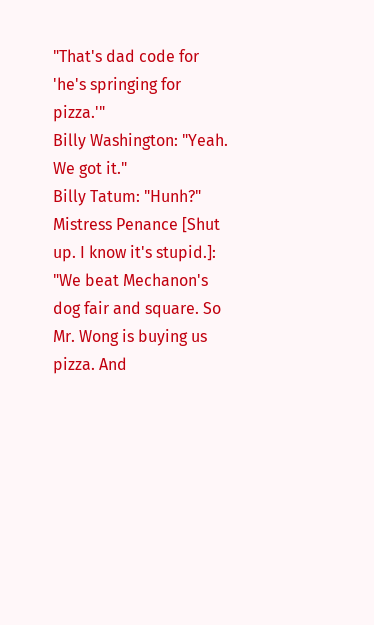"That's dad code for 'he's springing for pizza.'"
Billy Washington: "Yeah. We got it."
Billy Tatum: "Hunh?"
Mistress Penance [Shut up. I know it's stupid.]: "We beat Mechanon's dog fair and square. So Mr. Wong is buying us pizza. And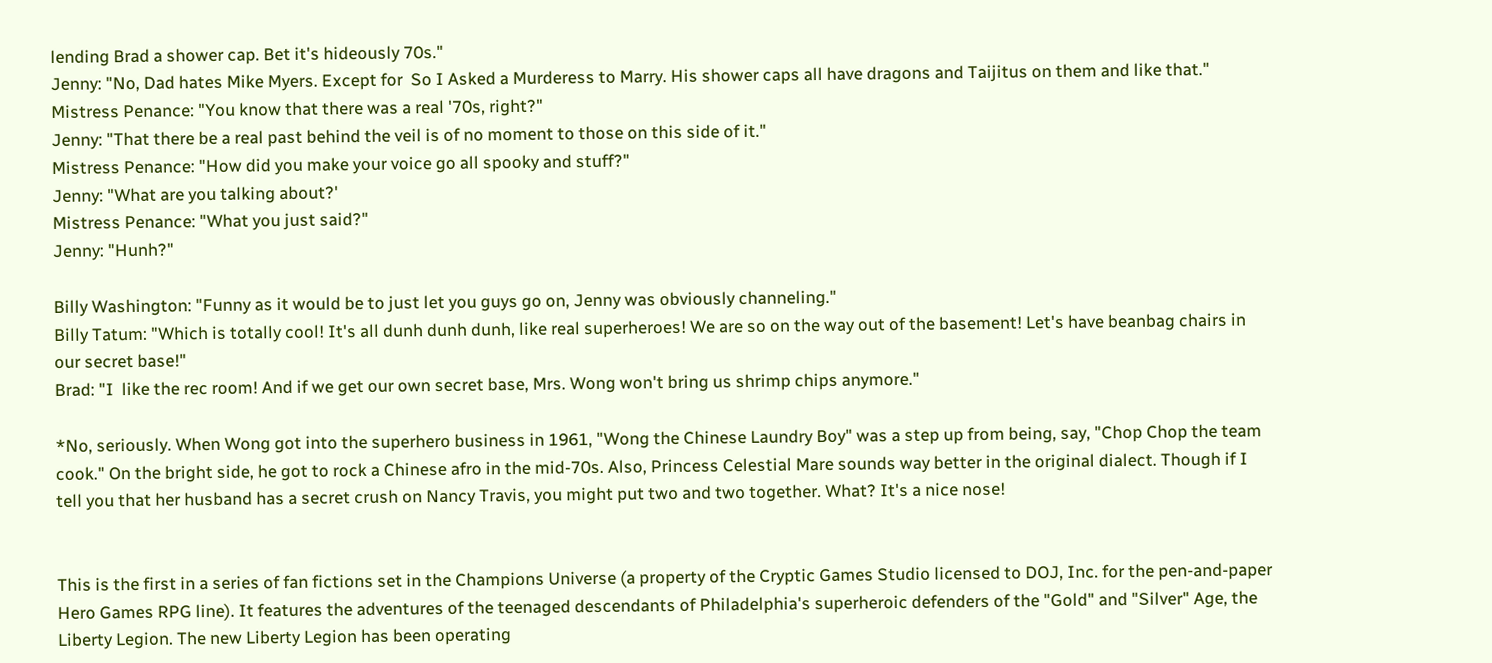lending Brad a shower cap. Bet it's hideously 70s."
Jenny: "No, Dad hates Mike Myers. Except for  So I Asked a Murderess to Marry. His shower caps all have dragons and Taijitus on them and like that."
Mistress Penance: "You know that there was a real '70s, right?"
Jenny: "That there be a real past behind the veil is of no moment to those on this side of it."
Mistress Penance: "How did you make your voice go all spooky and stuff?"
Jenny: "What are you talking about?'
Mistress Penance: "What you just said?"
Jenny: "Hunh?"

Billy Washington: "Funny as it would be to just let you guys go on, Jenny was obviously channeling."
Billy Tatum: "Which is totally cool! It's all dunh dunh dunh, like real superheroes! We are so on the way out of the basement! Let's have beanbag chairs in our secret base!"
Brad: "I  like the rec room! And if we get our own secret base, Mrs. Wong won't bring us shrimp chips anymore."

*No, seriously. When Wong got into the superhero business in 1961, "Wong the Chinese Laundry Boy" was a step up from being, say, "Chop Chop the team cook." On the bright side, he got to rock a Chinese afro in the mid-70s. Also, Princess Celestial Mare sounds way better in the original dialect. Though if I tell you that her husband has a secret crush on Nancy Travis, you might put two and two together. What? It's a nice nose!


This is the first in a series of fan fictions set in the Champions Universe (a property of the Cryptic Games Studio licensed to DOJ, Inc. for the pen-and-paper Hero Games RPG line). It features the adventures of the teenaged descendants of Philadelphia's superheroic defenders of the "Gold" and "Silver" Age, the Liberty Legion. The new Liberty Legion has been operating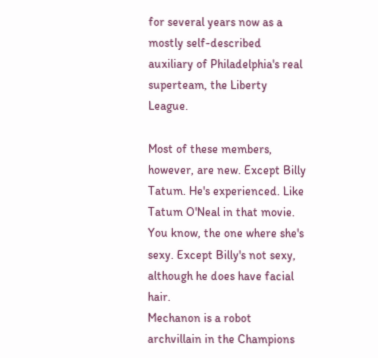for several years now as a mostly self-described auxiliary of Philadelphia's real superteam, the Liberty League.

Most of these members, however, are new. Except Billy Tatum. He's experienced. Like Tatum O'Neal in that movie. You know, the one where she's sexy. Except Billy's not sexy, although he does have facial hair.
Mechanon is a robot archvillain in the Champions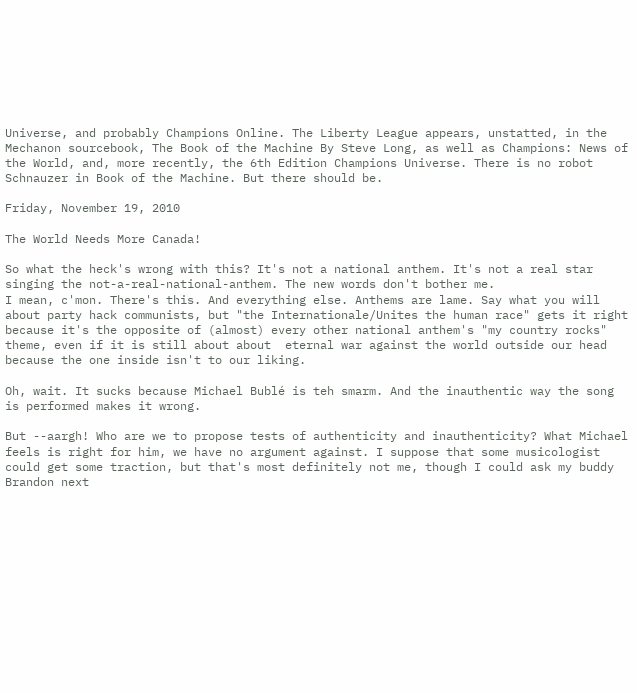Universe, and probably Champions Online. The Liberty League appears, unstatted, in the Mechanon sourcebook, The Book of the Machine By Steve Long, as well as Champions: News of the World, and, more recently, the 6th Edition Champions Universe. There is no robot Schnauzer in Book of the Machine. But there should be.

Friday, November 19, 2010

The World Needs More Canada!

So what the heck's wrong with this? It's not a national anthem. It's not a real star singing the not-a-real-national-anthem. The new words don't bother me.
I mean, c'mon. There's this. And everything else. Anthems are lame. Say what you will about party hack communists, but "the Internationale/Unites the human race" gets it right because it's the opposite of (almost) every other national anthem's "my country rocks" theme, even if it is still about about  eternal war against the world outside our head because the one inside isn't to our liking.

Oh, wait. It sucks because Michael Bublé is teh smarm. And the inauthentic way the song is performed makes it wrong.

But --aargh! Who are we to propose tests of authenticity and inauthenticity? What Michael feels is right for him, we have no argument against. I suppose that some musicologist could get some traction, but that's most definitely not me, though I could ask my buddy Brandon next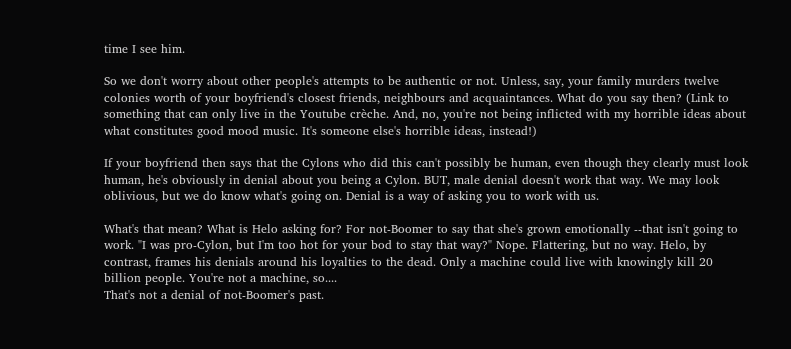time I see him.

So we don't worry about other people's attempts to be authentic or not. Unless, say, your family murders twelve colonies worth of your boyfriend's closest friends, neighbours and acquaintances. What do you say then? (Link to something that can only live in the Youtube crèche. And, no, you're not being inflicted with my horrible ideas about what constitutes good mood music. It's someone else's horrible ideas, instead!)

If your boyfriend then says that the Cylons who did this can't possibly be human, even though they clearly must look human, he's obviously in denial about you being a Cylon. BUT, male denial doesn't work that way. We may look oblivious, but we do know what's going on. Denial is a way of asking you to work with us.

What's that mean? What is Helo asking for? For not-Boomer to say that she's grown emotionally --that isn't going to work. "I was pro-Cylon, but I'm too hot for your bod to stay that way?" Nope. Flattering, but no way. Helo, by contrast, frames his denials around his loyalties to the dead. Only a machine could live with knowingly kill 20 billion people. You're not a machine, so....
That's not a denial of not-Boomer's past.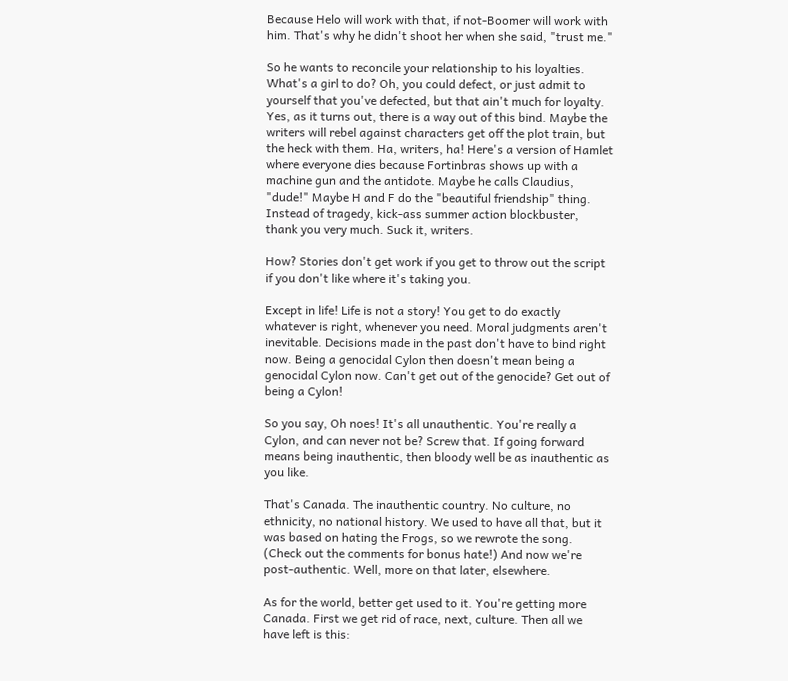Because Helo will work with that, if not-Boomer will work with him. That's why he didn't shoot her when she said, "trust me."

So he wants to reconcile your relationship to his loyalties. What's a girl to do? Oh, you could defect, or just admit to yourself that you've defected, but that ain't much for loyalty. Yes, as it turns out, there is a way out of this bind. Maybe the writers will rebel against characters get off the plot train, but the heck with them. Ha, writers, ha! Here's a version of Hamlet where everyone dies because Fortinbras shows up with a machine gun and the antidote. Maybe he calls Claudius, "dude!" Maybe H and F do the "beautiful friendship" thing. Instead of tragedy, kick-ass summer action blockbuster, thank you very much. Suck it, writers.

How? Stories don't get work if you get to throw out the script if you don't like where it's taking you.

Except in life! Life is not a story! You get to do exactly whatever is right, whenever you need. Moral judgments aren't inevitable. Decisions made in the past don't have to bind right now. Being a genocidal Cylon then doesn't mean being a genocidal Cylon now. Can't get out of the genocide? Get out of being a Cylon!

So you say, Oh noes! It's all unauthentic. You're really a Cylon, and can never not be? Screw that. If going forward means being inauthentic, then bloody well be as inauthentic as you like.

That's Canada. The inauthentic country. No culture, no ethnicity, no national history. We used to have all that, but it was based on hating the Frogs, so we rewrote the song. (Check out the comments for bonus hate!) And now we're post-authentic. Well, more on that later, elsewhere.

As for the world, better get used to it. You're getting more Canada. First we get rid of race, next, culture. Then all we have left is this: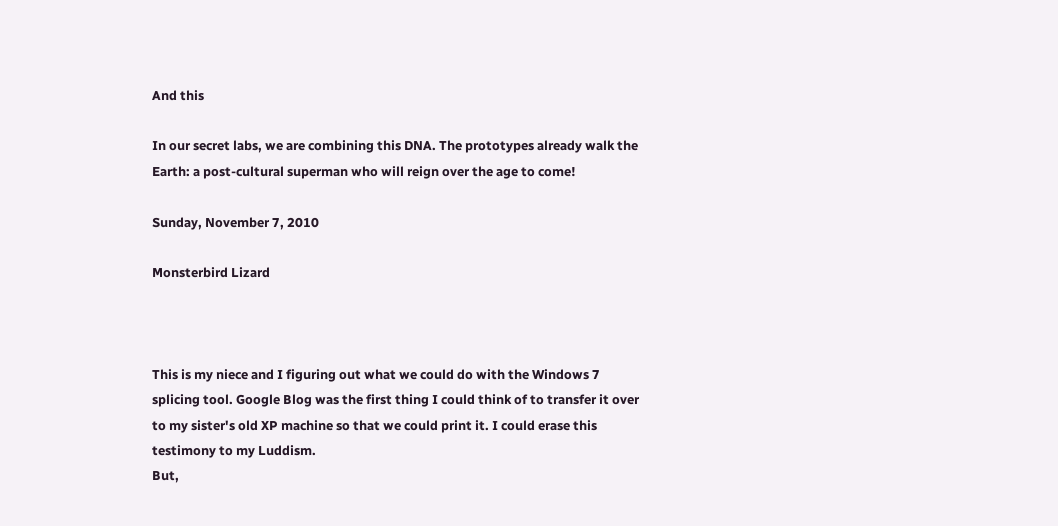And this

In our secret labs, we are combining this DNA. The prototypes already walk the Earth: a post-cultural superman who will reign over the age to come!

Sunday, November 7, 2010

Monsterbird Lizard



This is my niece and I figuring out what we could do with the Windows 7 splicing tool. Google Blog was the first thing I could think of to transfer it over to my sister's old XP machine so that we could print it. I could erase this testimony to my Luddism.
But,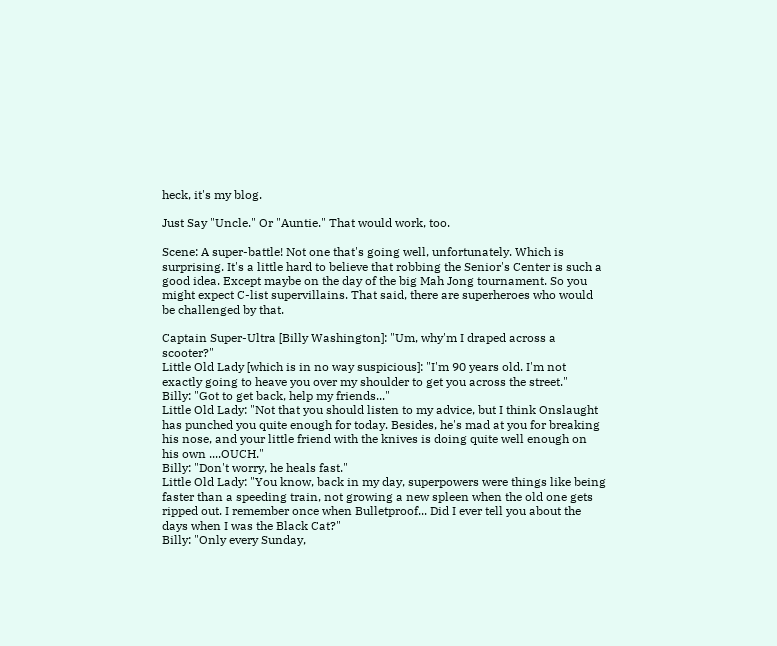heck, it's my blog.

Just Say "Uncle." Or "Auntie." That would work, too.

Scene: A super-battle! Not one that's going well, unfortunately. Which is surprising. It's a little hard to believe that robbing the Senior's Center is such a good idea. Except maybe on the day of the big Mah Jong tournament. So you might expect C-list supervillains. That said, there are superheroes who would be challenged by that.

Captain Super-Ultra [Billy Washington]: "Um, why'm I draped across a scooter?"
Little Old Lady [which is in no way suspicious]: "I'm 90 years old. I'm not exactly going to heave you over my shoulder to get you across the street."
Billy: "Got to get back, help my friends..."
Little Old Lady: "Not that you should listen to my advice, but I think Onslaught has punched you quite enough for today. Besides, he's mad at you for breaking his nose, and your little friend with the knives is doing quite well enough on his own ....OUCH."
Billy: "Don't worry, he heals fast."
Little Old Lady: "You know, back in my day, superpowers were things like being faster than a speeding train, not growing a new spleen when the old one gets ripped out. I remember once when Bulletproof... Did I ever tell you about the days when I was the Black Cat?"
Billy: "Only every Sunday,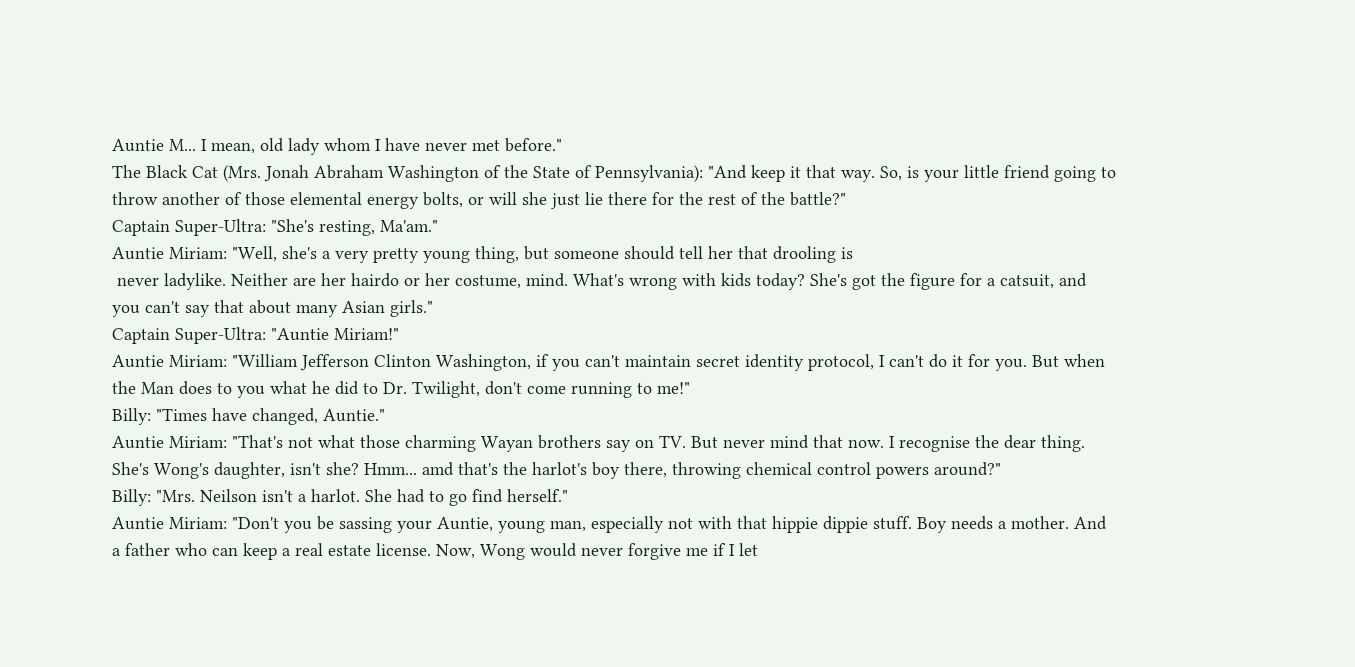Auntie M... I mean, old lady whom I have never met before."
The Black Cat (Mrs. Jonah Abraham Washington of the State of Pennsylvania): "And keep it that way. So, is your little friend going to throw another of those elemental energy bolts, or will she just lie there for the rest of the battle?"
Captain Super-Ultra: "She's resting, Ma'am."
Auntie Miriam: "Well, she's a very pretty young thing, but someone should tell her that drooling is
 never ladylike. Neither are her hairdo or her costume, mind. What's wrong with kids today? She's got the figure for a catsuit, and you can't say that about many Asian girls."
Captain Super-Ultra: "Auntie Miriam!"
Auntie Miriam: "William Jefferson Clinton Washington, if you can't maintain secret identity protocol, I can't do it for you. But when the Man does to you what he did to Dr. Twilight, don't come running to me!"
Billy: "Times have changed, Auntie."
Auntie Miriam: "That's not what those charming Wayan brothers say on TV. But never mind that now. I recognise the dear thing. She's Wong's daughter, isn't she? Hmm... amd that's the harlot's boy there, throwing chemical control powers around?"
Billy: "Mrs. Neilson isn't a harlot. She had to go find herself."
Auntie Miriam: "Don't you be sassing your Auntie, young man, especially not with that hippie dippie stuff. Boy needs a mother. And a father who can keep a real estate license. Now, Wong would never forgive me if I let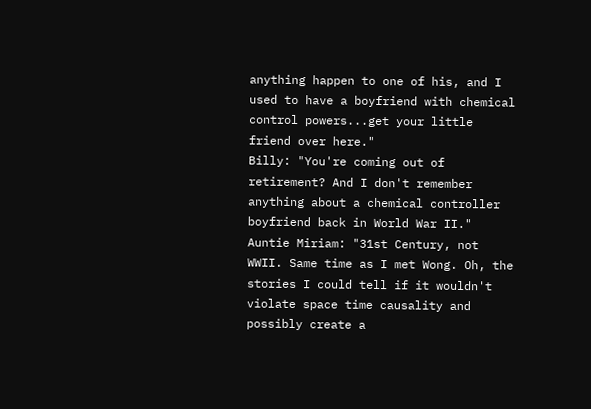anything happen to one of his, and I used to have a boyfriend with chemical control powers...get your little friend over here."
Billy: "You're coming out of retirement? And I don't remember anything about a chemical controller boyfriend back in World War II."
Auntie Miriam: "31st Century, not WWII. Same time as I met Wong. Oh, the stories I could tell if it wouldn't violate space time causality and possibly create a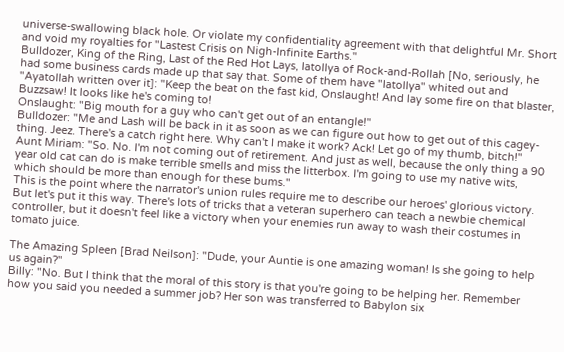universe-swallowing black hole. Or violate my confidentiality agreement with that delightful Mr. Short and void my royalties for "Lastest Crisis on Nigh-Infinite Earths."
Bulldozer, King of the Ring, Last of the Red Hot Lays, Iatollya of Rock-and-Rollah [No, seriously, he had some business cards made up that say that. Some of them have "Iatollya" whited out and "Ayatollah written over it]: "Keep the beat on the fast kid, Onslaught! And lay some fire on that blaster, Buzzsaw! It looks like he's coming to!
Onslaught: "Big mouth for a guy who can't get out of an entangle!"
Bulldozer: "Me and Lash will be back in it as soon as we can figure out how to get out of this cagey-thing. Jeez. There's a catch right here. Why can't I make it work? Ack! Let go of my thumb, bitch!"
Aunt Miriam: "So. No. I'm not coming out of retirement. And just as well, because the only thing a 90 year old cat can do is make terrible smells and miss the litterbox. I'm going to use my native wits, which should be more than enough for these bums."
This is the point where the narrator's union rules require me to describe our heroes' glorious victory. But let's put it this way. There's lots of tricks that a veteran superhero can teach a newbie chemical controller, but it doesn't feel like a victory when your enemies run away to wash their costumes in tomato juice.

The Amazing Spleen [Brad Neilson]: "Dude, your Auntie is one amazing woman! Is she going to help us again?"
Billy: "No. But I think that the moral of this story is that you're going to be helping her. Remember how you said you needed a summer job? Her son was transferred to Babylon six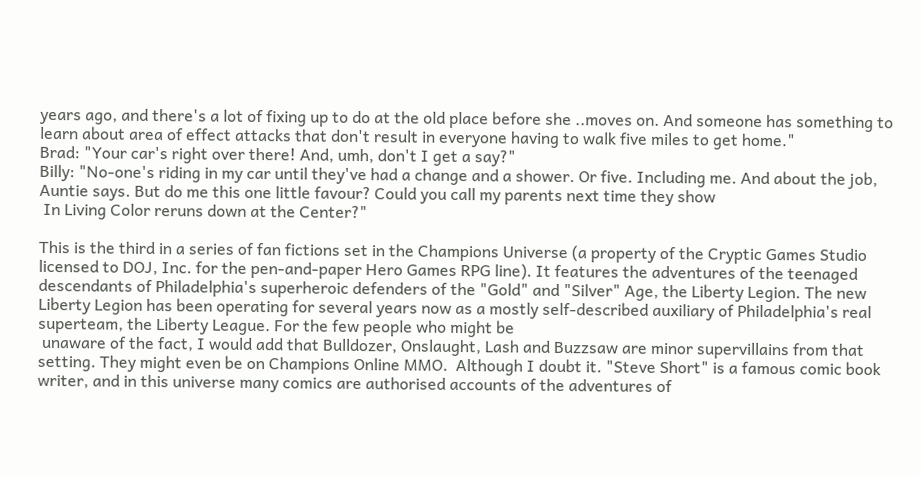years ago, and there's a lot of fixing up to do at the old place before she ..moves on. And someone has something to learn about area of effect attacks that don't result in everyone having to walk five miles to get home."
Brad: "Your car's right over there! And, umh, don't I get a say?"
Billy: "No-one's riding in my car until they've had a change and a shower. Or five. Including me. And about the job, Auntie says. But do me this one little favour? Could you call my parents next time they show
 In Living Color reruns down at the Center?"

This is the third in a series of fan fictions set in the Champions Universe (a property of the Cryptic Games Studio licensed to DOJ, Inc. for the pen-and-paper Hero Games RPG line). It features the adventures of the teenaged descendants of Philadelphia's superheroic defenders of the "Gold" and "Silver" Age, the Liberty Legion. The new Liberty Legion has been operating for several years now as a mostly self-described auxiliary of Philadelphia's real superteam, the Liberty League. For the few people who might be
 unaware of the fact, I would add that Bulldozer, Onslaught, Lash and Buzzsaw are minor supervillains from that setting. They might even be on Champions Online MMO.  Although I doubt it. "Steve Short" is a famous comic book writer, and in this universe many comics are authorised accounts of the adventures of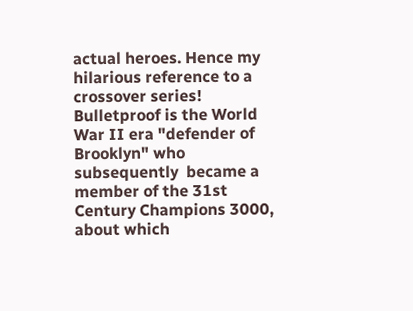actual heroes. Hence my hilarious reference to a crossover series! Bulletproof is the World War II era "defender of Brooklyn" who subsequently  became a member of the 31st Century Champions 3000, about which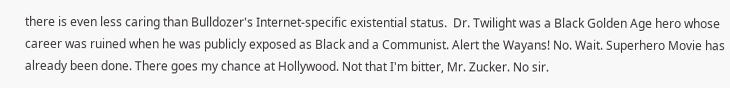there is even less caring than Bulldozer's Internet-specific existential status.  Dr. Twilight was a Black Golden Age hero whose career was ruined when he was publicly exposed as Black and a Communist. Alert the Wayans! No. Wait. Superhero Movie has already been done. There goes my chance at Hollywood. Not that I'm bitter, Mr. Zucker. No sir.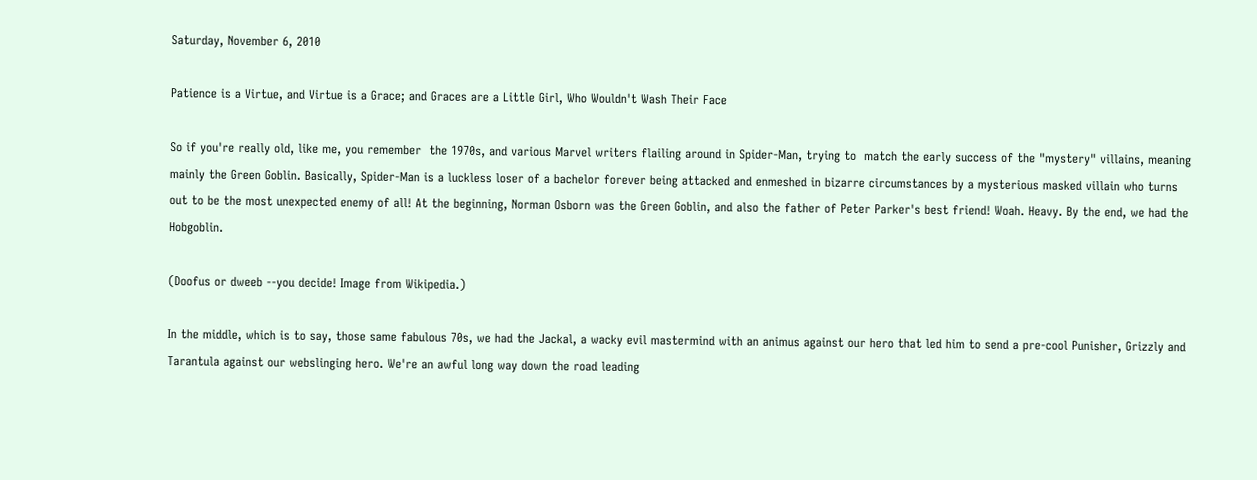Saturday, November 6, 2010

Patience is a Virtue, and Virtue is a Grace; and Graces are a Little Girl, Who Wouldn't Wash Their Face

So if you're really old, like me, you remember  the 1970s, and various Marvel writers flailing around in Spider-Man, trying to  match the early success of the "mystery" villains, meaning mainly the Green Goblin. Basically, Spider-Man is a luckless loser of a bachelor forever being attacked and enmeshed in bizarre circumstances by a mysterious masked villain who turns out to be the most unexpected enemy of all! At the beginning, Norman Osborn was the Green Goblin, and also the father of Peter Parker's best friend! Woah. Heavy. By the end, we had the Hobgoblin.

(Doofus or dweeb --you decide! Image from Wikipedia.)

In the middle, which is to say, those same fabulous 70s, we had the Jackal, a wacky evil mastermind with an animus against our hero that led him to send a pre-cool Punisher, Grizzly and Tarantula against our webslinging hero. We're an awful long way down the road leading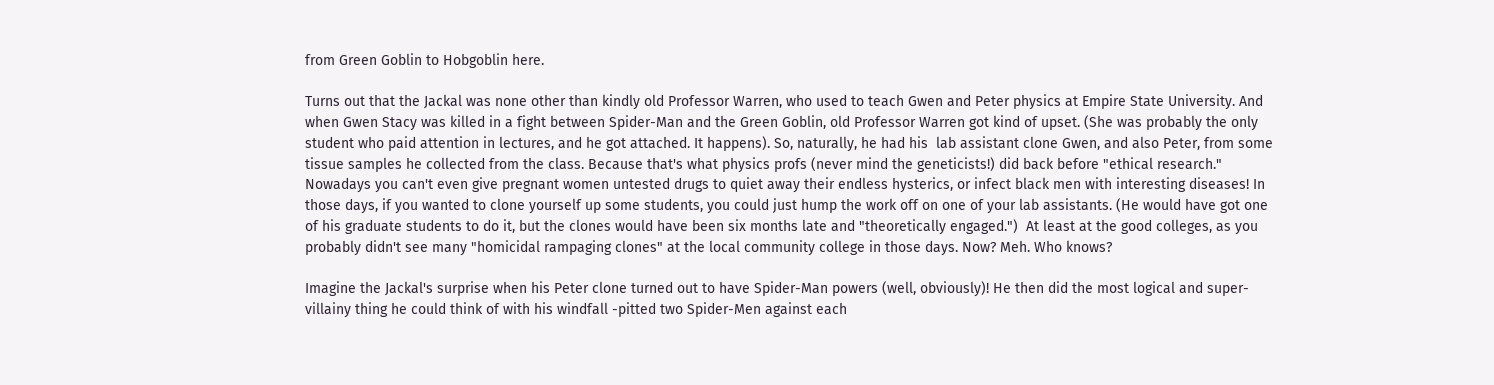from Green Goblin to Hobgoblin here.

Turns out that the Jackal was none other than kindly old Professor Warren, who used to teach Gwen and Peter physics at Empire State University. And when Gwen Stacy was killed in a fight between Spider-Man and the Green Goblin, old Professor Warren got kind of upset. (She was probably the only student who paid attention in lectures, and he got attached. It happens). So, naturally, he had his  lab assistant clone Gwen, and also Peter, from some tissue samples he collected from the class. Because that's what physics profs (never mind the geneticists!) did back before "ethical research." Nowadays you can't even give pregnant women untested drugs to quiet away their endless hysterics, or infect black men with interesting diseases! In those days, if you wanted to clone yourself up some students, you could just hump the work off on one of your lab assistants. (He would have got one of his graduate students to do it, but the clones would have been six months late and "theoretically engaged.")  At least at the good colleges, as you probably didn't see many "homicidal rampaging clones" at the local community college in those days. Now? Meh. Who knows?

Imagine the Jackal's surprise when his Peter clone turned out to have Spider-Man powers (well, obviously)! He then did the most logical and super-villainy thing he could think of with his windfall -pitted two Spider-Men against each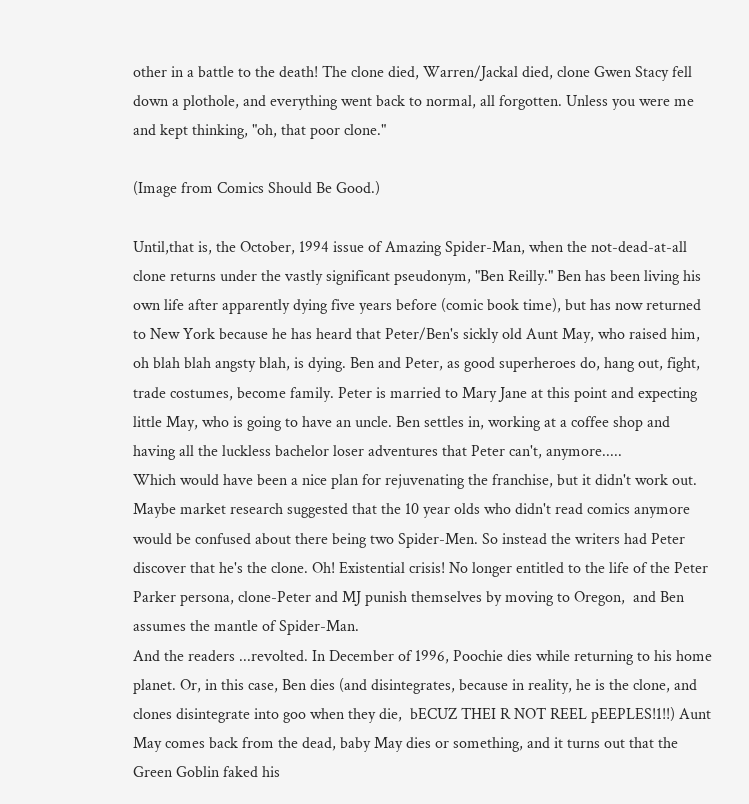other in a battle to the death! The clone died, Warren/Jackal died, clone Gwen Stacy fell down a plothole, and everything went back to normal, all forgotten. Unless you were me and kept thinking, "oh, that poor clone."

(Image from Comics Should Be Good.)

Until,that is, the October, 1994 issue of Amazing Spider-Man, when the not-dead-at-all clone returns under the vastly significant pseudonym, "Ben Reilly." Ben has been living his own life after apparently dying five years before (comic book time), but has now returned to New York because he has heard that Peter/Ben's sickly old Aunt May, who raised him, oh blah blah angsty blah, is dying. Ben and Peter, as good superheroes do, hang out, fight, trade costumes, become family. Peter is married to Mary Jane at this point and expecting little May, who is going to have an uncle. Ben settles in, working at a coffee shop and having all the luckless bachelor loser adventures that Peter can't, anymore.....
Which would have been a nice plan for rejuvenating the franchise, but it didn't work out. Maybe market research suggested that the 10 year olds who didn't read comics anymore would be confused about there being two Spider-Men. So instead the writers had Peter discover that he's the clone. Oh! Existential crisis! No longer entitled to the life of the Peter Parker persona, clone-Peter and MJ punish themselves by moving to Oregon,  and Ben assumes the mantle of Spider-Man.
And the readers ...revolted. In December of 1996, Poochie dies while returning to his home planet. Or, in this case, Ben dies (and disintegrates, because in reality, he is the clone, and clones disintegrate into goo when they die,  bECUZ THEI R NOT REEL pEEPLES!1!!) Aunt May comes back from the dead, baby May dies or something, and it turns out that the Green Goblin faked his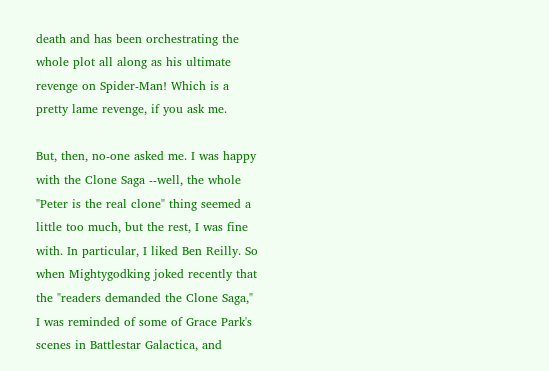death and has been orchestrating the whole plot all along as his ultimate revenge on Spider-Man! Which is a pretty lame revenge, if you ask me.

But, then, no-one asked me. I was happy with the Clone Saga --well, the whole "Peter is the real clone" thing seemed a little too much, but the rest, I was fine with. In particular, I liked Ben Reilly. So when Mightygodking joked recently that the "readers demanded the Clone Saga," I was reminded of some of Grace Park's scenes in Battlestar Galactica, and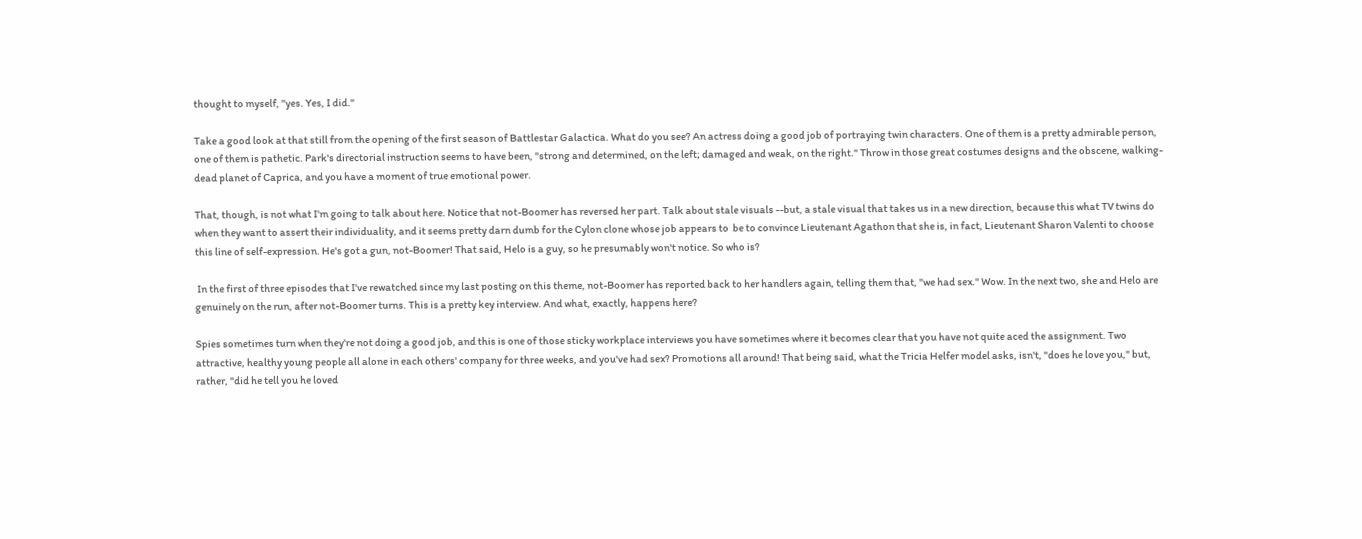thought to myself, "yes. Yes, I did."

Take a good look at that still from the opening of the first season of Battlestar Galactica. What do you see? An actress doing a good job of portraying twin characters. One of them is a pretty admirable person, one of them is pathetic. Park's directorial instruction seems to have been, "strong and determined, on the left; damaged and weak, on the right." Throw in those great costumes designs and the obscene, walking-dead planet of Caprica, and you have a moment of true emotional power.

That, though, is not what I'm going to talk about here. Notice that not-Boomer has reversed her part. Talk about stale visuals --but, a stale visual that takes us in a new direction, because this what TV twins do when they want to assert their individuality, and it seems pretty darn dumb for the Cylon clone whose job appears to  be to convince Lieutenant Agathon that she is, in fact, Lieutenant Sharon Valenti to choose this line of self-expression. He's got a gun, not-Boomer! That said, Helo is a guy, so he presumably won't notice. So who is?

 In the first of three episodes that I've rewatched since my last posting on this theme, not-Boomer has reported back to her handlers again, telling them that, "we had sex." Wow. In the next two, she and Helo are genuinely on the run, after not-Boomer turns. This is a pretty key interview. And what, exactly, happens here?

Spies sometimes turn when they're not doing a good job, and this is one of those sticky workplace interviews you have sometimes where it becomes clear that you have not quite aced the assignment. Two attractive, healthy young people all alone in each others' company for three weeks, and you've had sex? Promotions all around! That being said, what the Tricia Helfer model asks, isn't, "does he love you," but, rather, "did he tell you he loved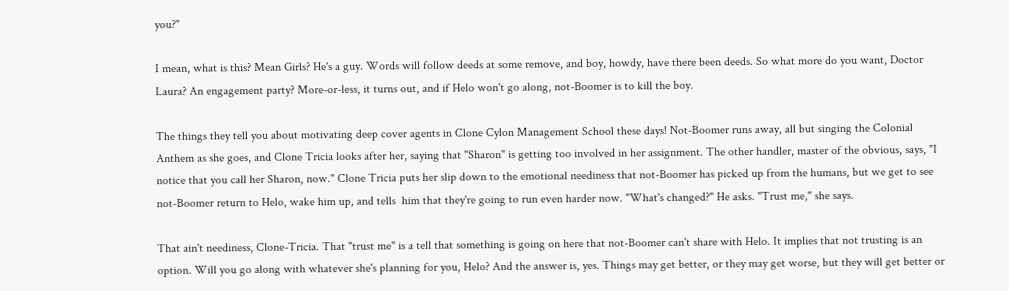you?"

I mean, what is this? Mean Girls? He's a guy. Words will follow deeds at some remove, and boy, howdy, have there been deeds. So what more do you want, Doctor Laura? An engagement party? More-or-less, it turns out, and if Helo won't go along, not-Boomer is to kill the boy.

The things they tell you about motivating deep cover agents in Clone Cylon Management School these days! Not-Boomer runs away, all but singing the Colonial Anthem as she goes, and Clone Tricia looks after her, saying that "Sharon" is getting too involved in her assignment. The other handler, master of the obvious, says, "I notice that you call her Sharon, now." Clone Tricia puts her slip down to the emotional neediness that not-Boomer has picked up from the humans, but we get to see not-Boomer return to Helo, wake him up, and tells  him that they're going to run even harder now. "What's changed?" He asks. "Trust me," she says.

That ain't neediness, Clone-Tricia. That "trust me" is a tell that something is going on here that not-Boomer can't share with Helo. It implies that not trusting is an option. Will you go along with whatever she's planning for you, Helo? And the answer is, yes. Things may get better, or they may get worse, but they will get better or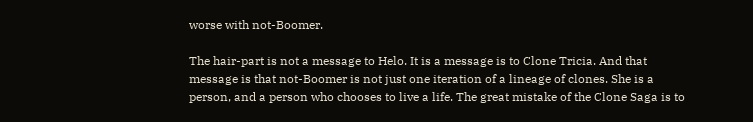worse with not-Boomer.

The hair-part is not a message to Helo. It is a message is to Clone Tricia. And that message is that not-Boomer is not just one iteration of a lineage of clones. She is a person, and a person who chooses to live a life. The great mistake of the Clone Saga is to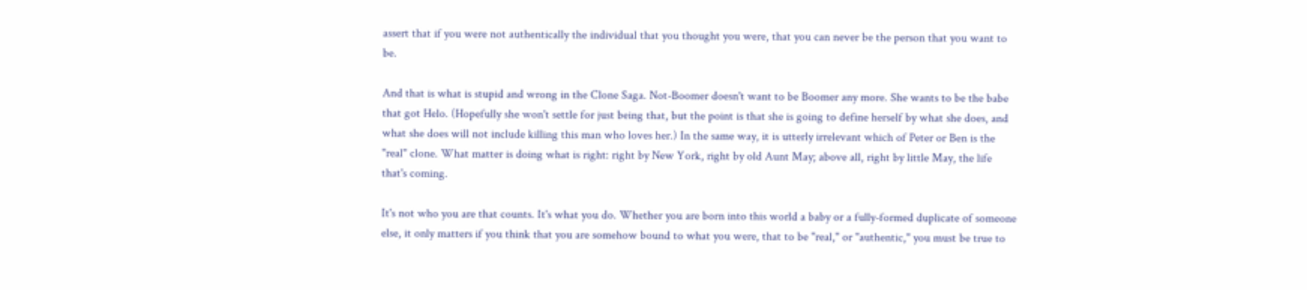assert that if you were not authentically the individual that you thought you were, that you can never be the person that you want to be.

And that is what is stupid and wrong in the Clone Saga. Not-Boomer doesn't want to be Boomer any more. She wants to be the babe that got Helo. (Hopefully she won't settle for just being that, but the point is that she is going to define herself by what she does, and what she does will not include killing this man who loves her.) In the same way, it is utterly irrelevant which of Peter or Ben is the "real" clone. What matter is doing what is right: right by New York, right by old Aunt May; above all, right by little May, the life that's coming.

It's not who you are that counts. It's what you do. Whether you are born into this world a baby or a fully-formed duplicate of someone else, it only matters if you think that you are somehow bound to what you were, that to be "real," or "authentic," you must be true to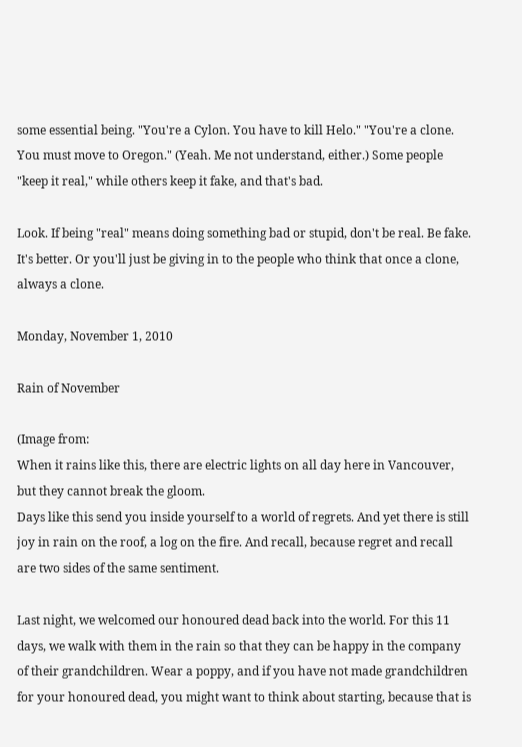some essential being. "You're a Cylon. You have to kill Helo." "You're a clone. You must move to Oregon." (Yeah. Me not understand, either.) Some people "keep it real," while others keep it fake, and that's bad.

Look. If being "real" means doing something bad or stupid, don't be real. Be fake. It's better. Or you'll just be giving in to the people who think that once a clone, always a clone.

Monday, November 1, 2010

Rain of November

(Image from:
When it rains like this, there are electric lights on all day here in Vancouver, but they cannot break the gloom.
Days like this send you inside yourself to a world of regrets. And yet there is still joy in rain on the roof, a log on the fire. And recall, because regret and recall are two sides of the same sentiment.

Last night, we welcomed our honoured dead back into the world. For this 11 days, we walk with them in the rain so that they can be happy in the company of their grandchildren. Wear a poppy, and if you have not made grandchildren for your honoured dead, you might want to think about starting, because that is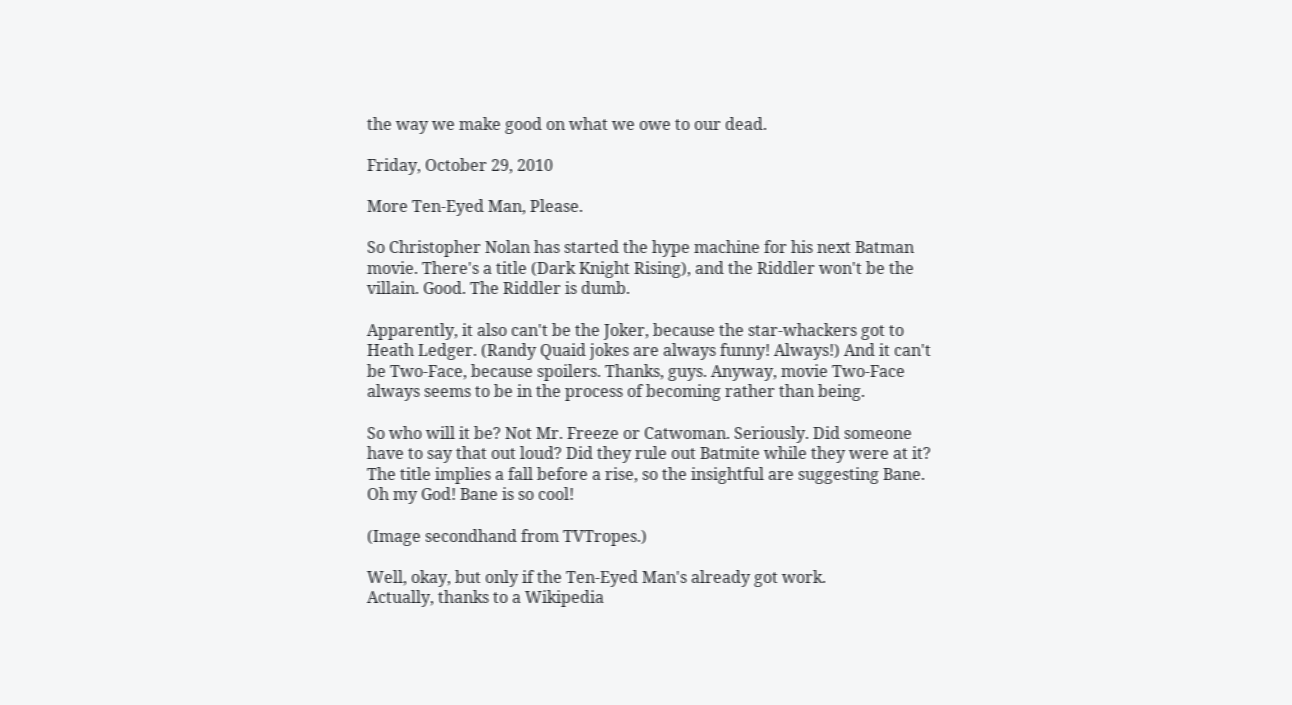the way we make good on what we owe to our dead.

Friday, October 29, 2010

More Ten-Eyed Man, Please.

So Christopher Nolan has started the hype machine for his next Batman movie. There's a title (Dark Knight Rising), and the Riddler won't be the villain. Good. The Riddler is dumb.

Apparently, it also can't be the Joker, because the star-whackers got to Heath Ledger. (Randy Quaid jokes are always funny! Always!) And it can't be Two-Face, because spoilers. Thanks, guys. Anyway, movie Two-Face always seems to be in the process of becoming rather than being.

So who will it be? Not Mr. Freeze or Catwoman. Seriously. Did someone have to say that out loud? Did they rule out Batmite while they were at it? The title implies a fall before a rise, so the insightful are suggesting Bane. Oh my God! Bane is so cool!

(Image secondhand from TVTropes.)

Well, okay, but only if the Ten-Eyed Man's already got work.
Actually, thanks to a Wikipedia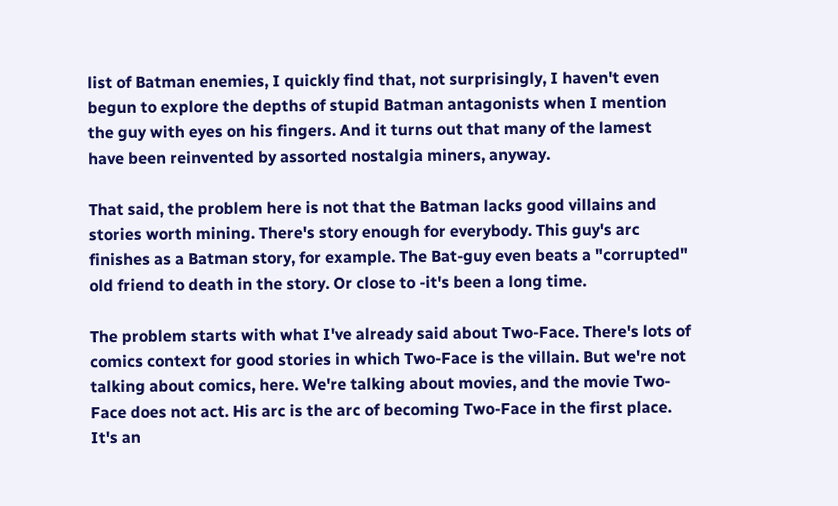list of Batman enemies, I quickly find that, not surprisingly, I haven't even begun to explore the depths of stupid Batman antagonists when I mention the guy with eyes on his fingers. And it turns out that many of the lamest have been reinvented by assorted nostalgia miners, anyway.

That said, the problem here is not that the Batman lacks good villains and stories worth mining. There's story enough for everybody. This guy's arc finishes as a Batman story, for example. The Bat-guy even beats a "corrupted" old friend to death in the story. Or close to -it's been a long time.

The problem starts with what I've already said about Two-Face. There's lots of comics context for good stories in which Two-Face is the villain. But we're not talking about comics, here. We're talking about movies, and the movie Two-Face does not act. His arc is the arc of becoming Two-Face in the first place. It's an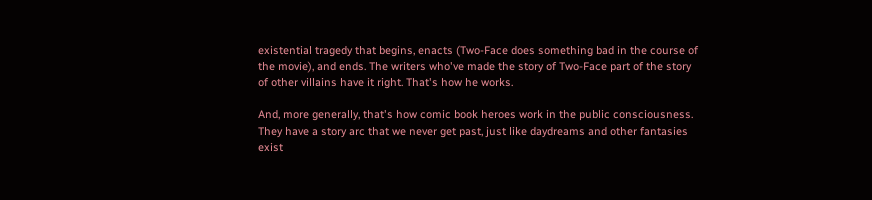existential tragedy that begins, enacts (Two-Face does something bad in the course of the movie), and ends. The writers who've made the story of Two-Face part of the story of other villains have it right. That's how he works.

And, more generally, that's how comic book heroes work in the public consciousness. They have a story arc that we never get past, just like daydreams and other fantasies exist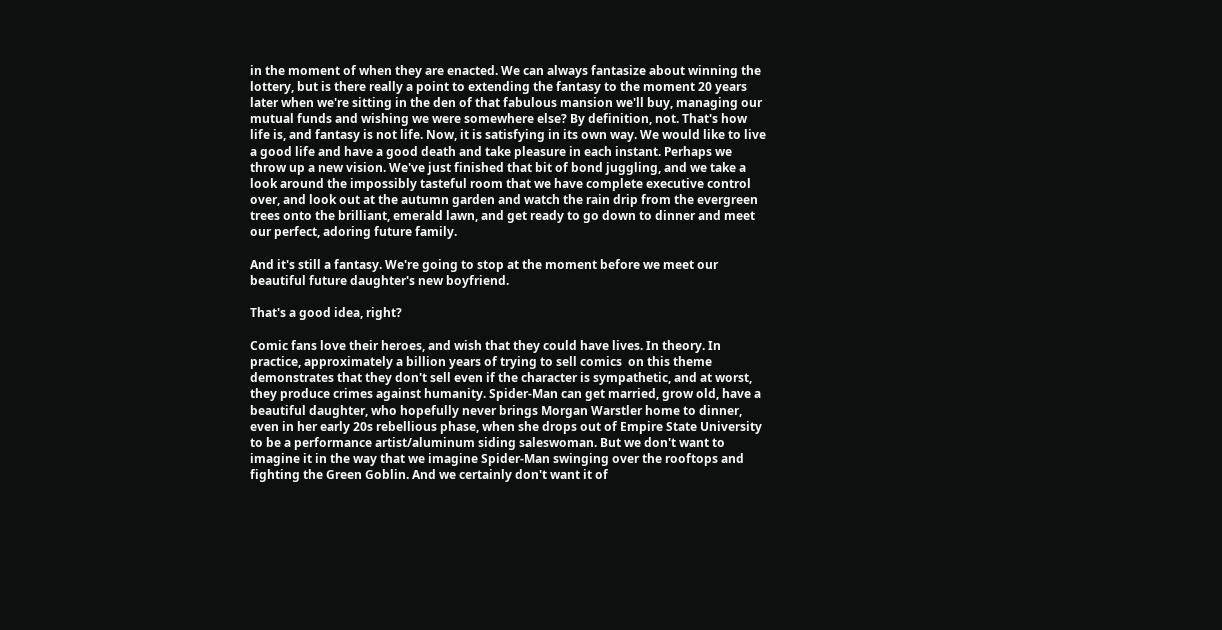in the moment of when they are enacted. We can always fantasize about winning the lottery, but is there really a point to extending the fantasy to the moment 20 years later when we're sitting in the den of that fabulous mansion we'll buy, managing our mutual funds and wishing we were somewhere else? By definition, not. That's how life is, and fantasy is not life. Now, it is satisfying in its own way. We would like to live a good life and have a good death and take pleasure in each instant. Perhaps we throw up a new vision. We've just finished that bit of bond juggling, and we take a look around the impossibly tasteful room that we have complete executive control over, and look out at the autumn garden and watch the rain drip from the evergreen trees onto the brilliant, emerald lawn, and get ready to go down to dinner and meet our perfect, adoring future family.

And it's still a fantasy. We're going to stop at the moment before we meet our beautiful future daughter's new boyfriend.

That's a good idea, right?

Comic fans love their heroes, and wish that they could have lives. In theory. In practice, approximately a billion years of trying to sell comics  on this theme demonstrates that they don't sell even if the character is sympathetic, and at worst, they produce crimes against humanity. Spider-Man can get married, grow old, have a beautiful daughter, who hopefully never brings Morgan Warstler home to dinner, even in her early 20s rebellious phase, when she drops out of Empire State University to be a performance artist/aluminum siding saleswoman. But we don't want to imagine it in the way that we imagine Spider-Man swinging over the rooftops and fighting the Green Goblin. And we certainly don't want it of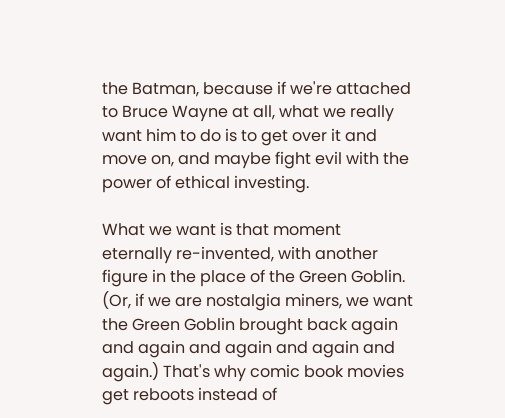the Batman, because if we're attached to Bruce Wayne at all, what we really want him to do is to get over it and move on, and maybe fight evil with the power of ethical investing.

What we want is that moment eternally re-invented, with another figure in the place of the Green Goblin. (Or, if we are nostalgia miners, we want the Green Goblin brought back again and again and again and again and again.) That's why comic book movies get reboots instead of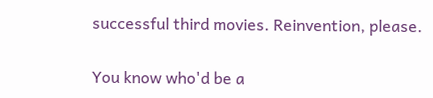successful third movies. Reinvention, please.

You know who'd be a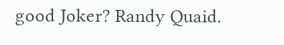good Joker? Randy Quaid.